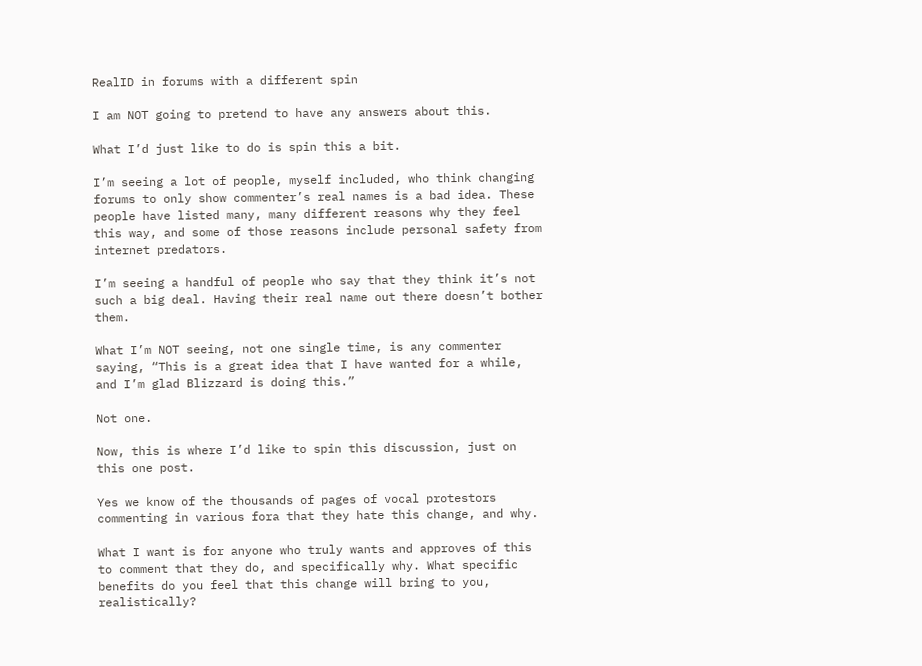RealID in forums with a different spin

I am NOT going to pretend to have any answers about this.

What I’d just like to do is spin this a bit.

I’m seeing a lot of people, myself included, who think changing forums to only show commenter’s real names is a bad idea. These people have listed many, many different reasons why they feel this way, and some of those reasons include personal safety from internet predators.

I’m seeing a handful of people who say that they think it’s not such a big deal. Having their real name out there doesn’t bother them.

What I’m NOT seeing, not one single time, is any commenter saying, “This is a great idea that I have wanted for a while, and I’m glad Blizzard is doing this.”

Not one.

Now, this is where I’d like to spin this discussion, just on this one post.

Yes we know of the thousands of pages of vocal protestors commenting in various fora that they hate this change, and why.

What I want is for anyone who truly wants and approves of this to comment that they do, and specifically why. What specific benefits do you feel that this change will bring to you, realistically?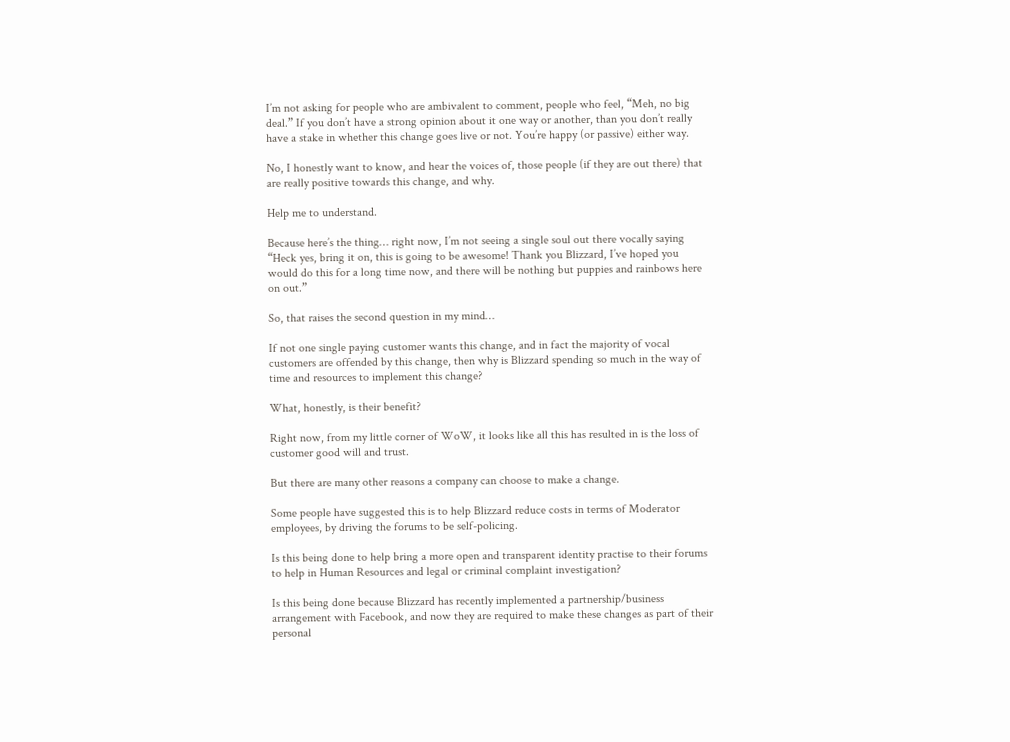I’m not asking for people who are ambivalent to comment, people who feel, “Meh, no big deal.” If you don’t have a strong opinion about it one way or another, than you don’t really have a stake in whether this change goes live or not. You’re happy (or passive) either way.

No, I honestly want to know, and hear the voices of, those people (if they are out there) that are really positive towards this change, and why.

Help me to understand.

Because here’s the thing… right now, I’m not seeing a single soul out there vocally saying “Heck yes, bring it on, this is going to be awesome! Thank you Blizzard, I’ve hoped you would do this for a long time now, and there will be nothing but puppies and rainbows here on out.”

So, that raises the second question in my mind…

If not one single paying customer wants this change, and in fact the majority of vocal customers are offended by this change, then why is Blizzard spending so much in the way of time and resources to implement this change?

What, honestly, is their benefit?

Right now, from my little corner of WoW, it looks like all this has resulted in is the loss of customer good will and trust.

But there are many other reasons a company can choose to make a change.

Some people have suggested this is to help Blizzard reduce costs in terms of Moderator employees, by driving the forums to be self-policing.

Is this being done to help bring a more open and transparent identity practise to their forums to help in Human Resources and legal or criminal complaint investigation?

Is this being done because Blizzard has recently implemented a partnership/business arrangement with Facebook, and now they are required to make these changes as part of their personal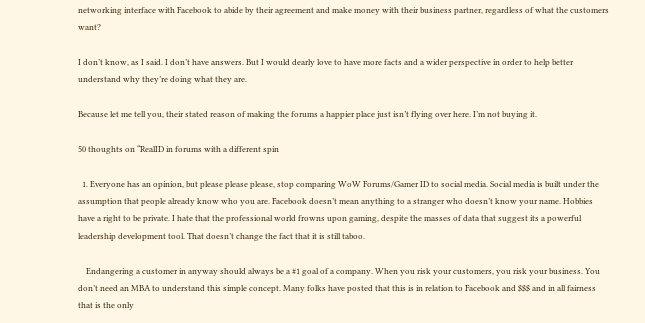networking interface with Facebook to abide by their agreement and make money with their business partner, regardless of what the customers want?

I don’t know, as I said. I don’t have answers. But I would dearly love to have more facts and a wider perspective in order to help better understand why they’re doing what they are.

Because let me tell you, their stated reason of making the forums a happier place just isn’t flying over here. I’m not buying it.

50 thoughts on “RealID in forums with a different spin

  1. Everyone has an opinion, but please please please, stop comparing WoW Forums/Gamer ID to social media. Social media is built under the assumption that people already know who you are. Facebook doesn’t mean anything to a stranger who doesn’t know your name. Hobbies have a right to be private. I hate that the professional world frowns upon gaming, despite the masses of data that suggest its a powerful leadership development tool. That doesn’t change the fact that it is still taboo.

    Endangering a customer in anyway should always be a #1 goal of a company. When you risk your customers, you risk your business. You don’t need an MBA to understand this simple concept. Many folks have posted that this is in relation to Facebook and $$$ and in all fairness that is the only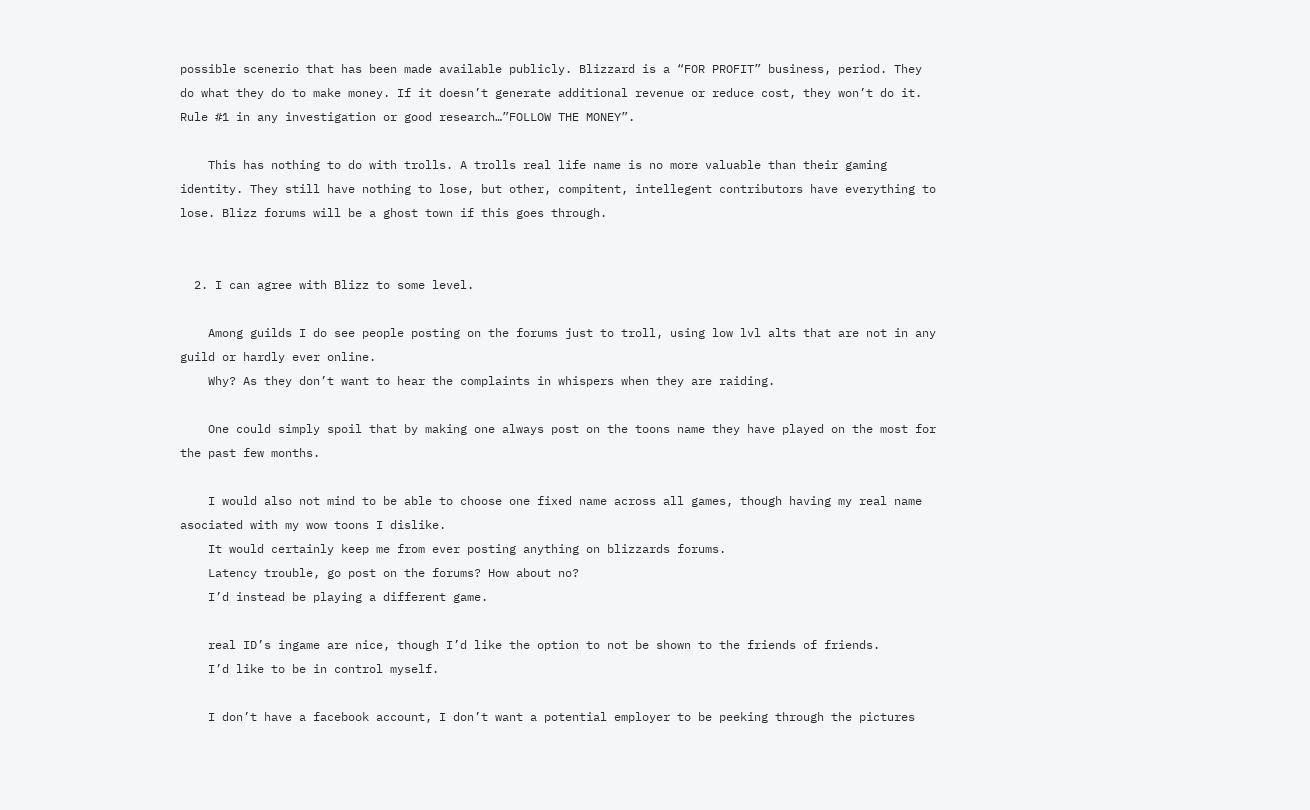possible scenerio that has been made available publicly. Blizzard is a “FOR PROFIT” business, period. They do what they do to make money. If it doesn’t generate additional revenue or reduce cost, they won’t do it. Rule #1 in any investigation or good research…”FOLLOW THE MONEY”.

    This has nothing to do with trolls. A trolls real life name is no more valuable than their gaming identity. They still have nothing to lose, but other, compitent, intellegent contributors have everything to lose. Blizz forums will be a ghost town if this goes through.


  2. I can agree with Blizz to some level.

    Among guilds I do see people posting on the forums just to troll, using low lvl alts that are not in any guild or hardly ever online.
    Why? As they don’t want to hear the complaints in whispers when they are raiding.

    One could simply spoil that by making one always post on the toons name they have played on the most for the past few months.

    I would also not mind to be able to choose one fixed name across all games, though having my real name asociated with my wow toons I dislike.
    It would certainly keep me from ever posting anything on blizzards forums.
    Latency trouble, go post on the forums? How about no?
    I’d instead be playing a different game.

    real ID’s ingame are nice, though I’d like the option to not be shown to the friends of friends.
    I’d like to be in control myself.

    I don’t have a facebook account, I don’t want a potential employer to be peeking through the pictures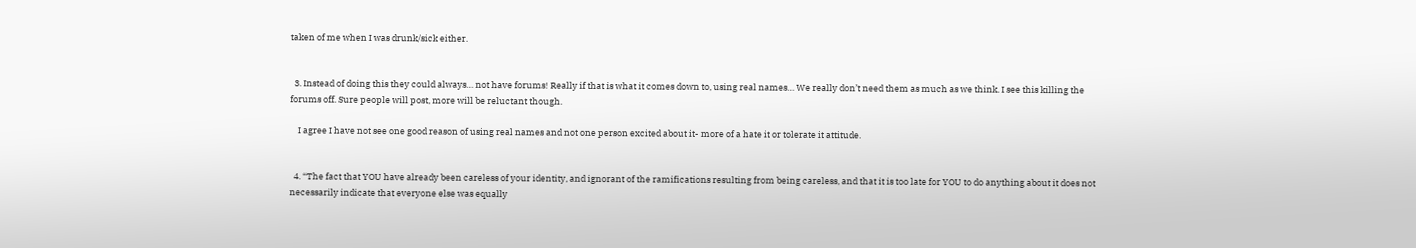taken of me when I was drunk/sick either.


  3. Instead of doing this they could always… not have forums! Really if that is what it comes down to, using real names… We really don’t need them as much as we think. I see this killing the forums off. Sure people will post, more will be reluctant though.

    I agree I have not see one good reason of using real names and not one person excited about it- more of a hate it or tolerate it attitude.


  4. “The fact that YOU have already been careless of your identity, and ignorant of the ramifications resulting from being careless, and that it is too late for YOU to do anything about it does not necessarily indicate that everyone else was equally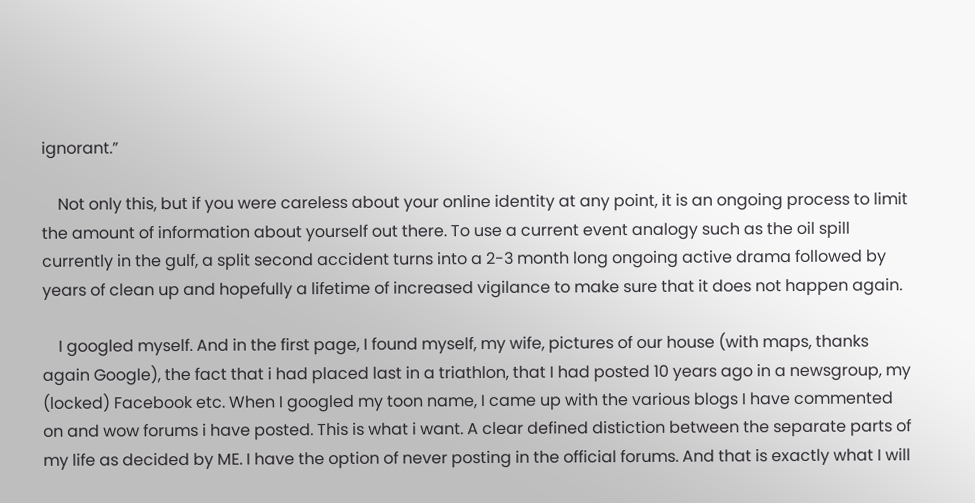ignorant.”

    Not only this, but if you were careless about your online identity at any point, it is an ongoing process to limit the amount of information about yourself out there. To use a current event analogy such as the oil spill currently in the gulf, a split second accident turns into a 2-3 month long ongoing active drama followed by years of clean up and hopefully a lifetime of increased vigilance to make sure that it does not happen again.

    I googled myself. And in the first page, I found myself, my wife, pictures of our house (with maps, thanks again Google), the fact that i had placed last in a triathlon, that I had posted 10 years ago in a newsgroup, my (locked) Facebook etc. When I googled my toon name, I came up with the various blogs I have commented on and wow forums i have posted. This is what i want. A clear defined distiction between the separate parts of my life as decided by ME. I have the option of never posting in the official forums. And that is exactly what I will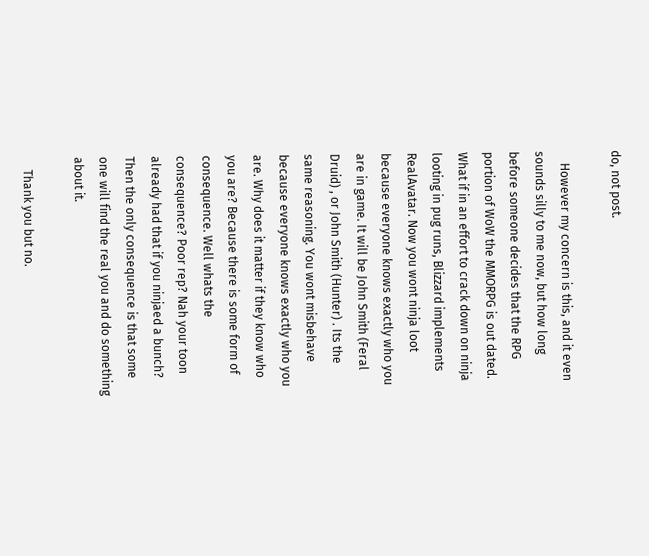do, not post.

    However my concern is this, and it even sounds silly to me now, but how long before someone decides that the RPG portion of WoW the MMORPG is out dated. What if in an effort to crack down on ninja looting in pug runs, Blizzard implements RealAvatar. Now you wont ninja loot because everyone knows exactly who you are in game. It will be John Smith (Feral Druid) , or John Smith (Hunter) . Its the same reasoning. You wont misbehave because everyone knows exactly who you are. Why does it matter if they know who you are? Because there is some form of consequence. Well whats the consequence? Poor rep? Nah your toon already had that if you ninjaed a bunch? Then the only consequence is that some one will find the real you and do something about it.

    Thank you but no.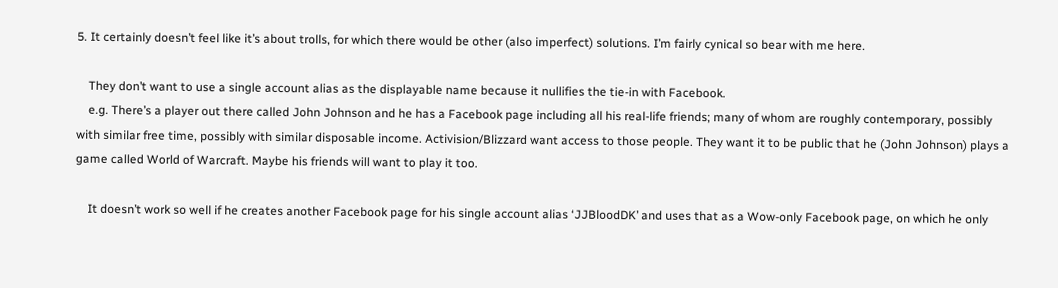5. It certainly doesn’t feel like it’s about trolls, for which there would be other (also imperfect) solutions. I’m fairly cynical so bear with me here.

    They don’t want to use a single account alias as the displayable name because it nullifies the tie-in with Facebook.
    e.g. There’s a player out there called John Johnson and he has a Facebook page including all his real-life friends; many of whom are roughly contemporary, possibly with similar free time, possibly with similar disposable income. Activision/Blizzard want access to those people. They want it to be public that he (John Johnson) plays a game called World of Warcraft. Maybe his friends will want to play it too.

    It doesn’t work so well if he creates another Facebook page for his single account alias ‘JJBloodDK’ and uses that as a Wow-only Facebook page, on which he only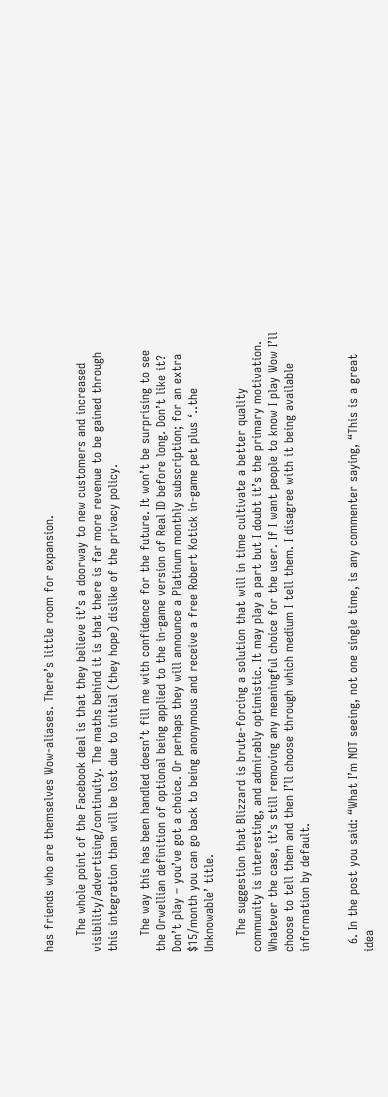has friends who are themselves Wow-aliases. There’s little room for expansion.

    The whole point of the Facebook deal is that they believe it’s a doorway to new customers and increased visibility/advertising/continuity. The maths behind it is that there is far more revenue to be gained through this integration than will be lost due to initial (they hope) dislike of the privacy policy.

    The way this has been handled doesn’t fill me with confidence for the future. It won’t be surprising to see the Orwellian definition of optional being applied to the in-game version of Real ID before long. Don’t like it? Don’t play – you’ve got a choice. Or perhaps they will announce a Platinum monthly subscription; for an extra $15/month you can go back to being anonymous and receive a free Robert Kotick in-game pet plus ‘..the Unknowable’ title.

    The suggestion that Blizzard is brute-forcing a solution that will in time cultivate a better quality community is interesting, and admirably optimistic. It may play a part but I doubt it’s the primary motivation. Whatever the case, it’s still removing any meaningful choice for the user. If I want people to know I play Wow I’ll choose to tell them and then I’ll choose through which medium I tell them. I disagree with it being available information by default.


  6. In the post you said: “What I’m NOT seeing, not one single time, is any commenter saying, “This is a great idea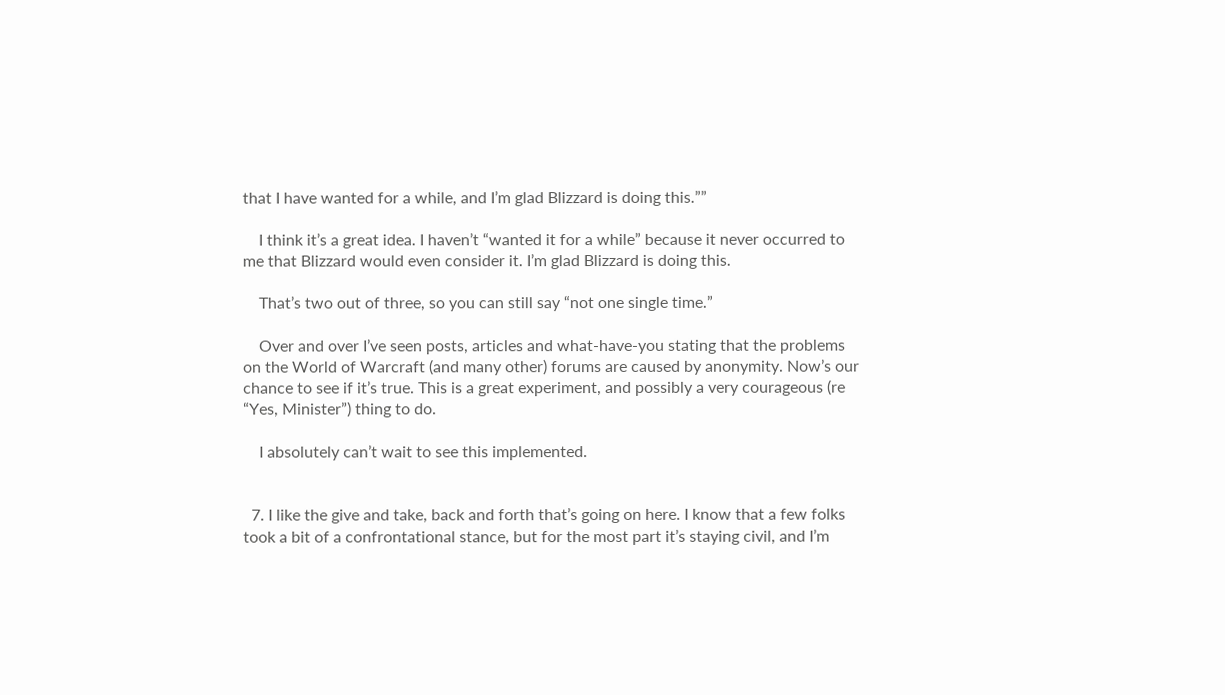that I have wanted for a while, and I’m glad Blizzard is doing this.””

    I think it’s a great idea. I haven’t “wanted it for a while” because it never occurred to me that Blizzard would even consider it. I’m glad Blizzard is doing this.

    That’s two out of three, so you can still say “not one single time.”

    Over and over I’ve seen posts, articles and what-have-you stating that the problems on the World of Warcraft (and many other) forums are caused by anonymity. Now’s our chance to see if it’s true. This is a great experiment, and possibly a very courageous (re “Yes, Minister”) thing to do.

    I absolutely can’t wait to see this implemented.


  7. I like the give and take, back and forth that’s going on here. I know that a few folks took a bit of a confrontational stance, but for the most part it’s staying civil, and I’m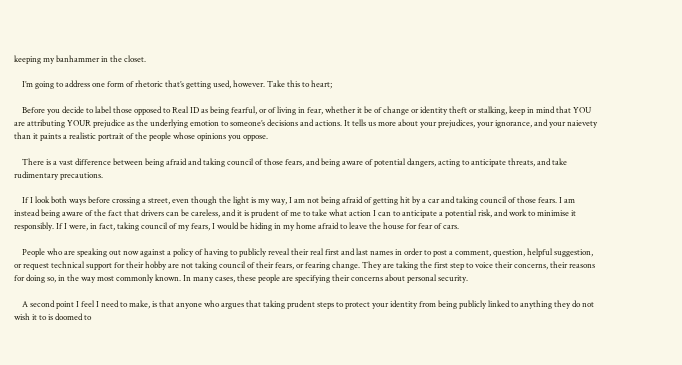keeping my banhammer in the closet.

    I’m going to address one form of rhetoric that’s getting used, however. Take this to heart;

    Before you decide to label those opposed to Real ID as being fearful, or of living in fear, whether it be of change or identity theft or stalking, keep in mind that YOU are attributing YOUR prejudice as the underlying emotion to someone’s decisions and actions. It tells us more about your prejudices, your ignorance, and your naievety than it paints a realistic portrait of the people whose opinions you oppose.

    There is a vast difference between being afraid and taking council of those fears, and being aware of potential dangers, acting to anticipate threats, and take rudimentary precautions.

    If I look both ways before crossing a street, even though the light is my way, I am not being afraid of getting hit by a car and taking council of those fears. I am instead being aware of the fact that drivers can be careless, and it is prudent of me to take what action I can to anticipate a potential risk, and work to minimise it responsibly. If I were, in fact, taking council of my fears, I would be hiding in my home afraid to leave the house for fear of cars.

    People who are speaking out now against a policy of having to publicly reveal their real first and last names in order to post a comment, question, helpful suggestion, or request technical support for their hobby are not taking council of their fears, or fearing change. They are taking the first step to voice their concerns, their reasons for doing so, in the way most commonly known. In many cases, these people are specifying their concerns about personal security.

    A second point I feel I need to make, is that anyone who argues that taking prudent steps to protect your identity from being publicly linked to anything they do not wish it to is doomed to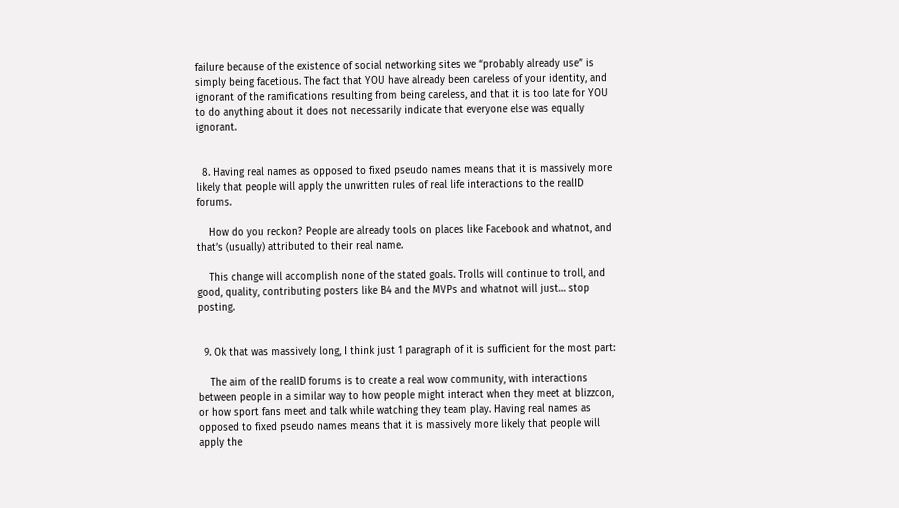failure because of the existence of social networking sites we “probably already use” is simply being facetious. The fact that YOU have already been careless of your identity, and ignorant of the ramifications resulting from being careless, and that it is too late for YOU to do anything about it does not necessarily indicate that everyone else was equally ignorant.


  8. Having real names as opposed to fixed pseudo names means that it is massively more likely that people will apply the unwritten rules of real life interactions to the realID forums.

    How do you reckon? People are already tools on places like Facebook and whatnot, and that’s (usually) attributed to their real name.

    This change will accomplish none of the stated goals. Trolls will continue to troll, and good, quality, contributing posters like B4 and the MVPs and whatnot will just… stop posting.


  9. Ok that was massively long, I think just 1 paragraph of it is sufficient for the most part:

    The aim of the realID forums is to create a real wow community, with interactions between people in a similar way to how people might interact when they meet at blizzcon, or how sport fans meet and talk while watching they team play. Having real names as opposed to fixed pseudo names means that it is massively more likely that people will apply the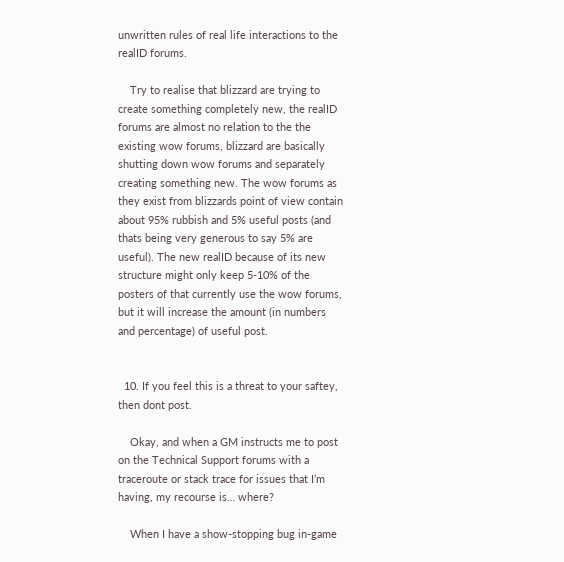unwritten rules of real life interactions to the realID forums.

    Try to realise that blizzard are trying to create something completely new, the realID forums are almost no relation to the the existing wow forums, blizzard are basically shutting down wow forums and separately creating something new. The wow forums as they exist from blizzards point of view contain about 95% rubbish and 5% useful posts (and thats being very generous to say 5% are useful). The new realID because of its new structure might only keep 5-10% of the posters of that currently use the wow forums, but it will increase the amount (in numbers and percentage) of useful post.


  10. If you feel this is a threat to your saftey, then dont post.

    Okay, and when a GM instructs me to post on the Technical Support forums with a traceroute or stack trace for issues that I’m having, my recourse is… where?

    When I have a show-stopping bug in-game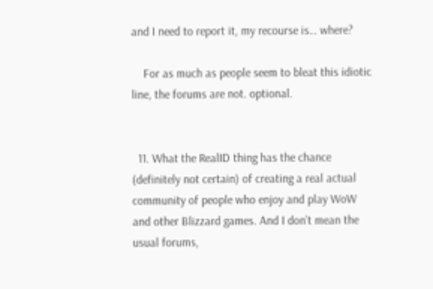and I need to report it, my recourse is… where?

    For as much as people seem to bleat this idiotic line, the forums are not. optional.


  11. What the RealID thing has the chance (definitely not certain) of creating a real actual community of people who enjoy and play WoW and other Blizzard games. And I don’t mean the usual forums,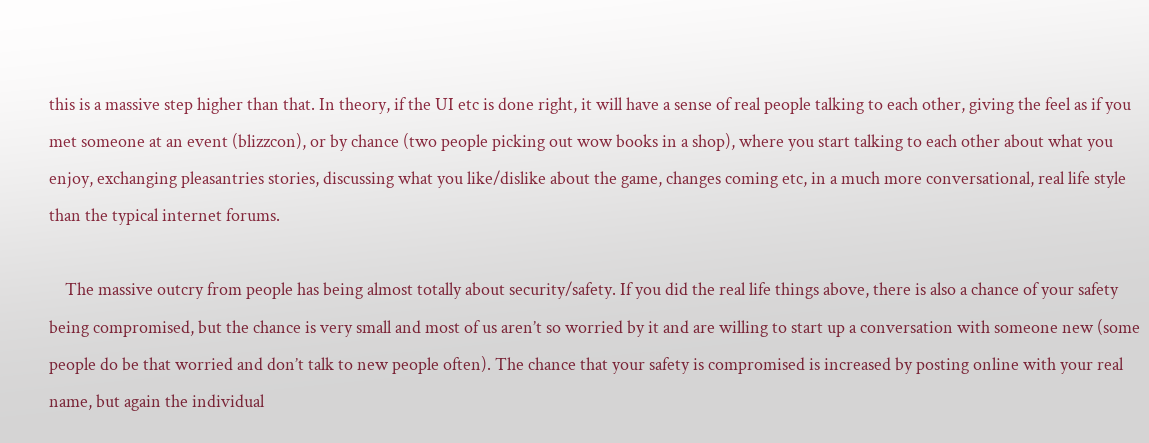this is a massive step higher than that. In theory, if the UI etc is done right, it will have a sense of real people talking to each other, giving the feel as if you met someone at an event (blizzcon), or by chance (two people picking out wow books in a shop), where you start talking to each other about what you enjoy, exchanging pleasantries stories, discussing what you like/dislike about the game, changes coming etc, in a much more conversational, real life style than the typical internet forums.

    The massive outcry from people has being almost totally about security/safety. If you did the real life things above, there is also a chance of your safety being compromised, but the chance is very small and most of us aren’t so worried by it and are willing to start up a conversation with someone new (some people do be that worried and don’t talk to new people often). The chance that your safety is compromised is increased by posting online with your real name, but again the individual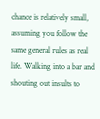chance is relatively small, assuming you follow the same general rules as real life. Walking into a bar and shouting out insults to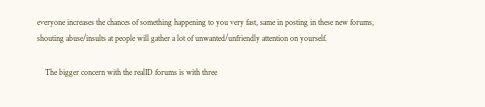everyone increases the chances of something happening to you very fast, same in posting in these new forums, shouting abuse/insults at people will gather a lot of unwanted/unfriendly attention on yourself.

    The bigger concern with the realID forums is with three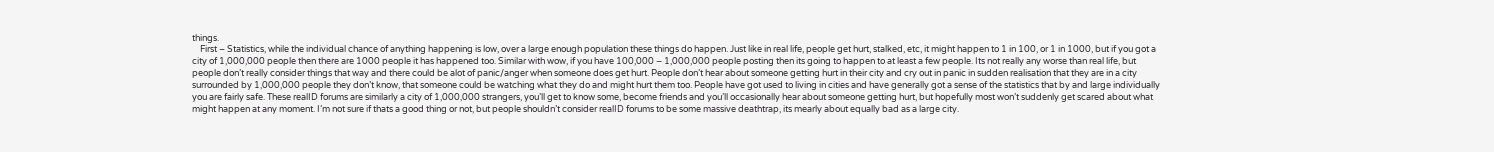things.
    First – Statistics, while the individual chance of anything happening is low, over a large enough population these things do happen. Just like in real life, people get hurt, stalked, etc, it might happen to 1 in 100, or 1 in 1000, but if you got a city of 1,000,000 people then there are 1000 people it has happened too. Similar with wow, if you have 100,000 – 1,000,000 people posting then its going to happen to at least a few people. Its not really any worse than real life, but people don’t really consider things that way and there could be alot of panic/anger when someone does get hurt. People don’t hear about someone getting hurt in their city and cry out in panic in sudden realisation that they are in a city surrounded by 1,000,000 people they don’t know, that someone could be watching what they do and might hurt them too. People have got used to living in cities and have generally got a sense of the statistics that by and large individually you are fairly safe. These realID forums are similarly a city of 1,000,000 strangers, you’ll get to know some, become friends and you’ll occasionally hear about someone getting hurt, but hopefully most won’t suddenly get scared about what might happen at any moment. I’m not sure if thats a good thing or not, but people shouldn’t consider realID forums to be some massive deathtrap, its mearly about equally bad as a large city.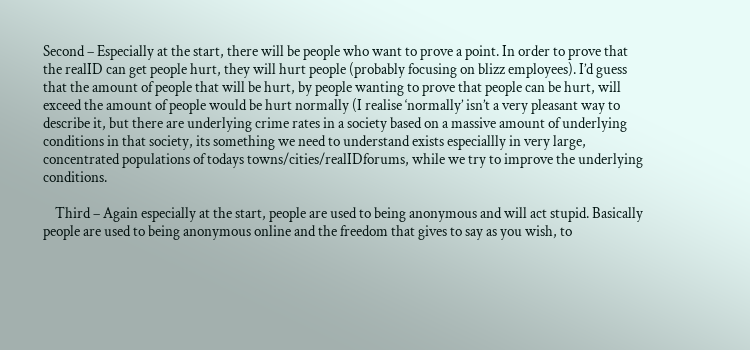Second – Especially at the start, there will be people who want to prove a point. In order to prove that the realID can get people hurt, they will hurt people (probably focusing on blizz employees). I’d guess that the amount of people that will be hurt, by people wanting to prove that people can be hurt, will exceed the amount of people would be hurt normally (I realise ‘normally’ isn’t a very pleasant way to describe it, but there are underlying crime rates in a society based on a massive amount of underlying conditions in that society, its something we need to understand exists especiallly in very large, concentrated populations of todays towns/cities/realIDforums, while we try to improve the underlying conditions.

    Third – Again especially at the start, people are used to being anonymous and will act stupid. Basically people are used to being anonymous online and the freedom that gives to say as you wish, to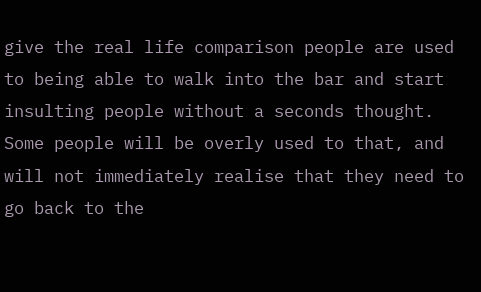give the real life comparison people are used to being able to walk into the bar and start insulting people without a seconds thought. Some people will be overly used to that, and will not immediately realise that they need to go back to the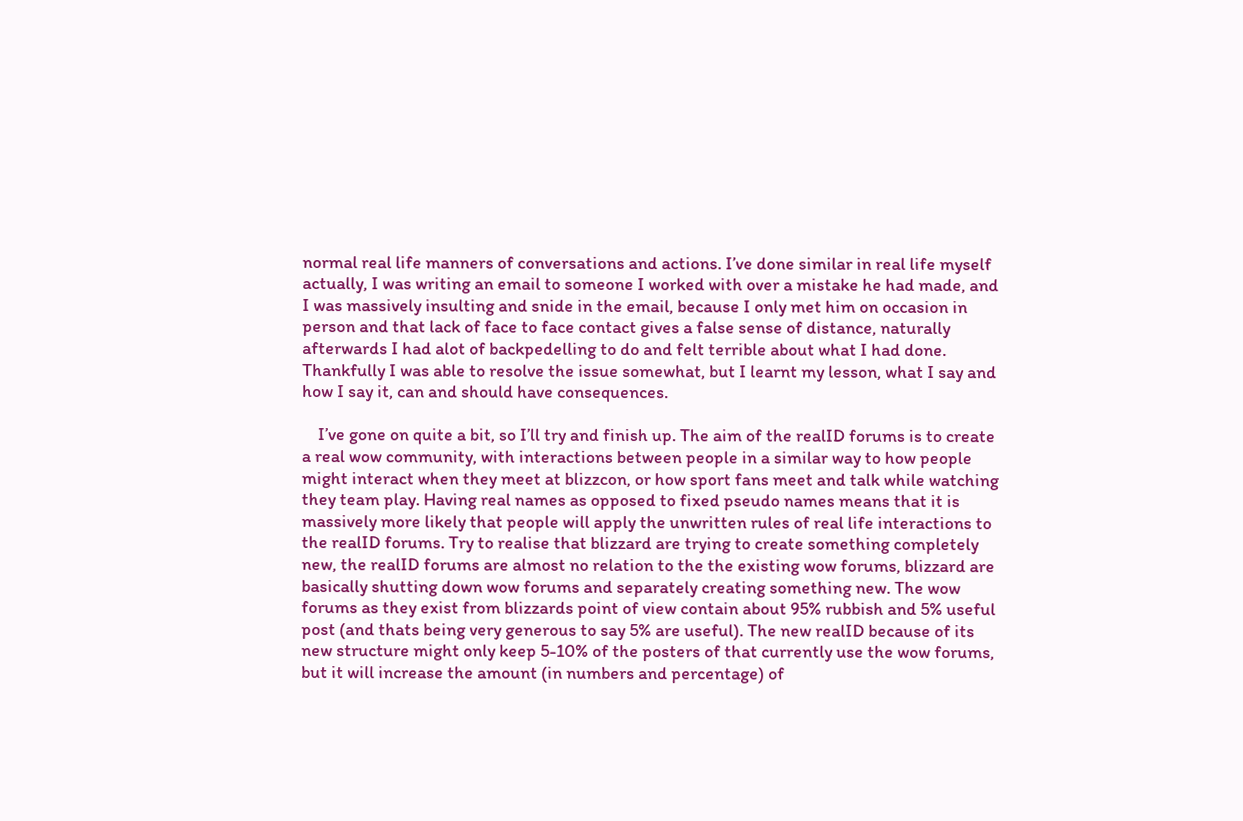normal real life manners of conversations and actions. I’ve done similar in real life myself actually, I was writing an email to someone I worked with over a mistake he had made, and I was massively insulting and snide in the email, because I only met him on occasion in person and that lack of face to face contact gives a false sense of distance, naturally afterwards I had alot of backpedelling to do and felt terrible about what I had done. Thankfully I was able to resolve the issue somewhat, but I learnt my lesson, what I say and how I say it, can and should have consequences.

    I’ve gone on quite a bit, so I’ll try and finish up. The aim of the realID forums is to create a real wow community, with interactions between people in a similar way to how people might interact when they meet at blizzcon, or how sport fans meet and talk while watching they team play. Having real names as opposed to fixed pseudo names means that it is massively more likely that people will apply the unwritten rules of real life interactions to the realID forums. Try to realise that blizzard are trying to create something completely new, the realID forums are almost no relation to the the existing wow forums, blizzard are basically shutting down wow forums and separately creating something new. The wow forums as they exist from blizzards point of view contain about 95% rubbish and 5% useful post (and thats being very generous to say 5% are useful). The new realID because of its new structure might only keep 5-10% of the posters of that currently use the wow forums, but it will increase the amount (in numbers and percentage) of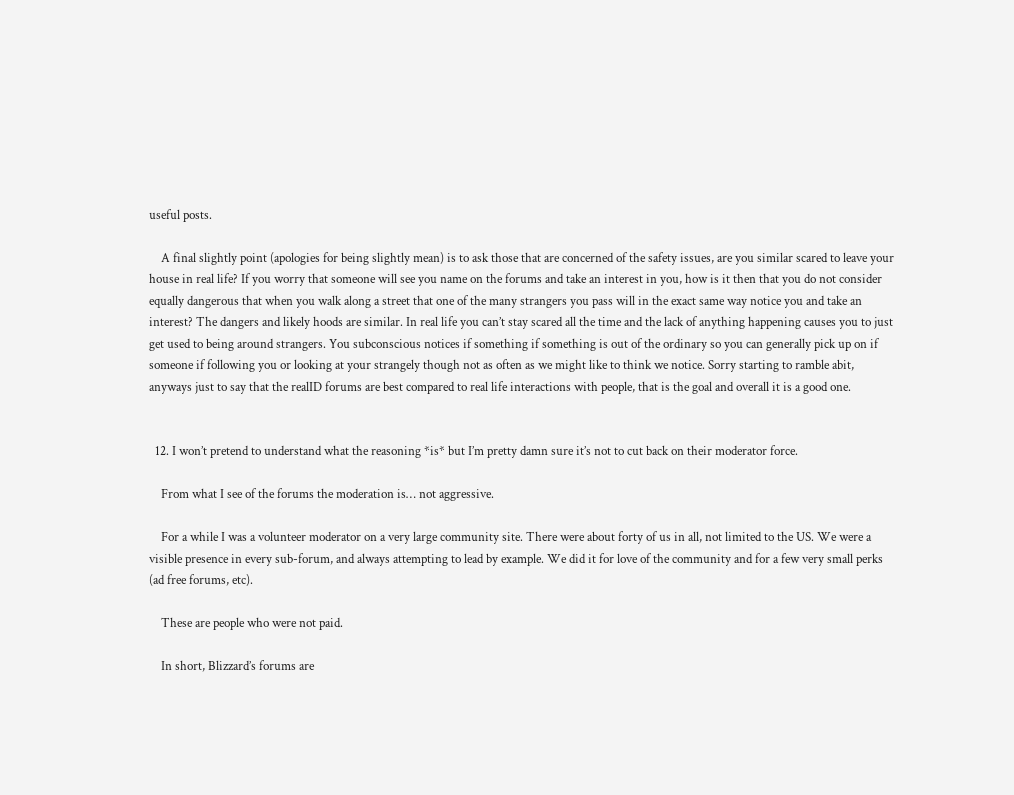useful posts.

    A final slightly point (apologies for being slightly mean) is to ask those that are concerned of the safety issues, are you similar scared to leave your house in real life? If you worry that someone will see you name on the forums and take an interest in you, how is it then that you do not consider equally dangerous that when you walk along a street that one of the many strangers you pass will in the exact same way notice you and take an interest? The dangers and likely hoods are similar. In real life you can’t stay scared all the time and the lack of anything happening causes you to just get used to being around strangers. You subconscious notices if something if something is out of the ordinary so you can generally pick up on if someone if following you or looking at your strangely though not as often as we might like to think we notice. Sorry starting to ramble abit, anyways just to say that the realID forums are best compared to real life interactions with people, that is the goal and overall it is a good one.


  12. I won’t pretend to understand what the reasoning *is* but I’m pretty damn sure it’s not to cut back on their moderator force.

    From what I see of the forums the moderation is… not aggressive.

    For a while I was a volunteer moderator on a very large community site. There were about forty of us in all, not limited to the US. We were a visible presence in every sub-forum, and always attempting to lead by example. We did it for love of the community and for a few very small perks (ad free forums, etc).

    These are people who were not paid.

    In short, Blizzard’s forums are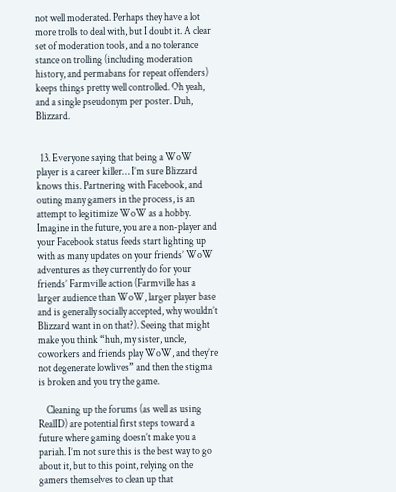not well moderated. Perhaps they have a lot more trolls to deal with, but I doubt it. A clear set of moderation tools, and a no tolerance stance on trolling (including moderation history, and permabans for repeat offenders) keeps things pretty well controlled. Oh yeah, and a single pseudonym per poster. Duh, Blizzard.


  13. Everyone saying that being a WoW player is a career killer… I’m sure Blizzard knows this. Partnering with Facebook, and outing many gamers in the process, is an attempt to legitimize WoW as a hobby. Imagine in the future, you are a non-player and your Facebook status feeds start lighting up with as many updates on your friends’ WoW adventures as they currently do for your friends’ Farmville action (Farmville has a larger audience than WoW, larger player base and is generally socially accepted, why wouldn’t Blizzard want in on that?). Seeing that might make you think “huh, my sister, uncle, coworkers and friends play WoW, and they’re not degenerate lowlives” and then the stigma is broken and you try the game.

    Cleaning up the forums (as well as using RealID) are potential first steps toward a future where gaming doesn’t make you a pariah. I’m not sure this is the best way to go about it, but to this point, relying on the gamers themselves to clean up that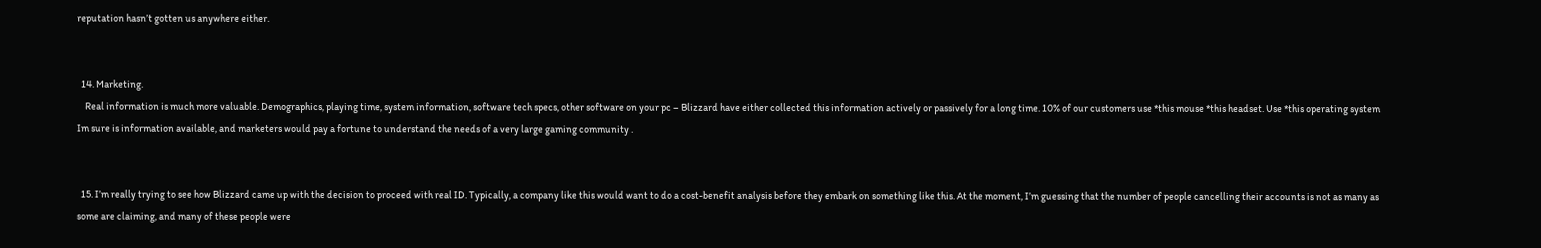reputation hasn’t gotten us anywhere either.


  14. Marketing.
    Real information is much more valuable. Demographics, playing time, system information, software tech specs, other software on your pc – Blizzard have either collected this information actively or passively for a long time. 10% of our customers use *this mouse *this headset. Use *this operating system Im sure is information available, and marketers would pay a fortune to understand the needs of a very large gaming community .


  15. I’m really trying to see how Blizzard came up with the decision to proceed with real ID. Typically, a company like this would want to do a cost-benefit analysis before they embark on something like this. At the moment, I’m guessing that the number of people cancelling their accounts is not as many as some are claiming, and many of these people were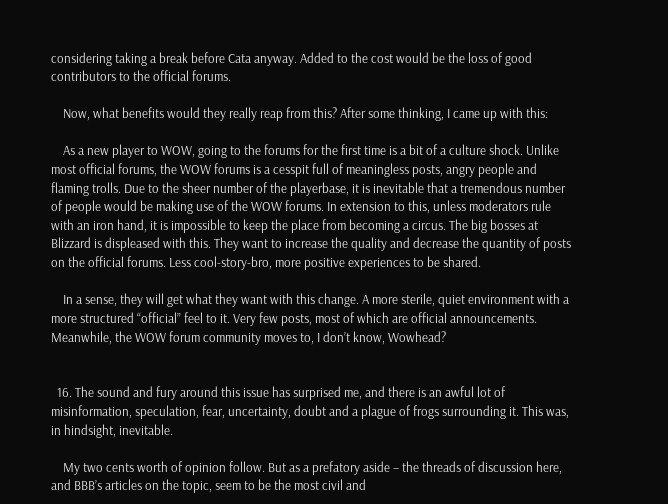considering taking a break before Cata anyway. Added to the cost would be the loss of good contributors to the official forums.

    Now, what benefits would they really reap from this? After some thinking, I came up with this:

    As a new player to WOW, going to the forums for the first time is a bit of a culture shock. Unlike most official forums, the WOW forums is a cesspit full of meaningless posts, angry people and flaming trolls. Due to the sheer number of the playerbase, it is inevitable that a tremendous number of people would be making use of the WOW forums. In extension to this, unless moderators rule with an iron hand, it is impossible to keep the place from becoming a circus. The big bosses at Blizzard is displeased with this. They want to increase the quality and decrease the quantity of posts on the official forums. Less cool-story-bro, more positive experiences to be shared.

    In a sense, they will get what they want with this change. A more sterile, quiet environment with a more structured “official” feel to it. Very few posts, most of which are official announcements. Meanwhile, the WOW forum community moves to, I don’t know, Wowhead?


  16. The sound and fury around this issue has surprised me, and there is an awful lot of misinformation, speculation, fear, uncertainty, doubt and a plague of frogs surrounding it. This was, in hindsight, inevitable.

    My two cents worth of opinion follow. But as a prefatory aside – the threads of discussion here, and BBB’s articles on the topic, seem to be the most civil and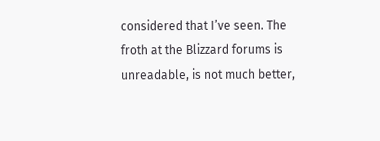considered that I’ve seen. The froth at the Blizzard forums is unreadable, is not much better,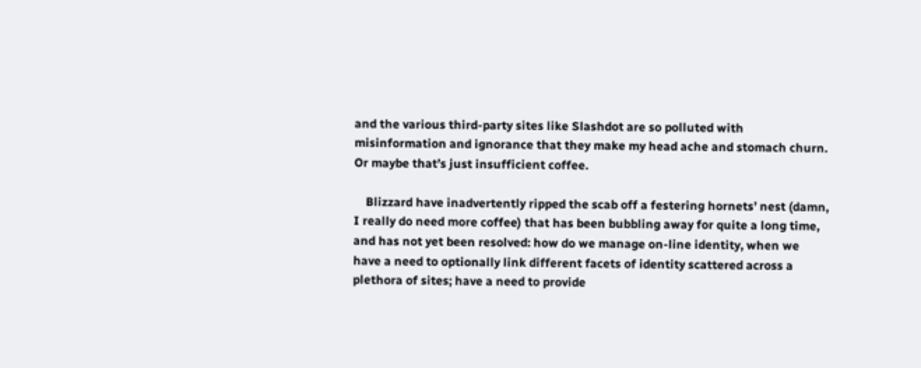and the various third-party sites like Slashdot are so polluted with misinformation and ignorance that they make my head ache and stomach churn. Or maybe that’s just insufficient coffee.

    Blizzard have inadvertently ripped the scab off a festering hornets’ nest (damn, I really do need more coffee) that has been bubbling away for quite a long time, and has not yet been resolved: how do we manage on-line identity, when we have a need to optionally link different facets of identity scattered across a plethora of sites; have a need to provide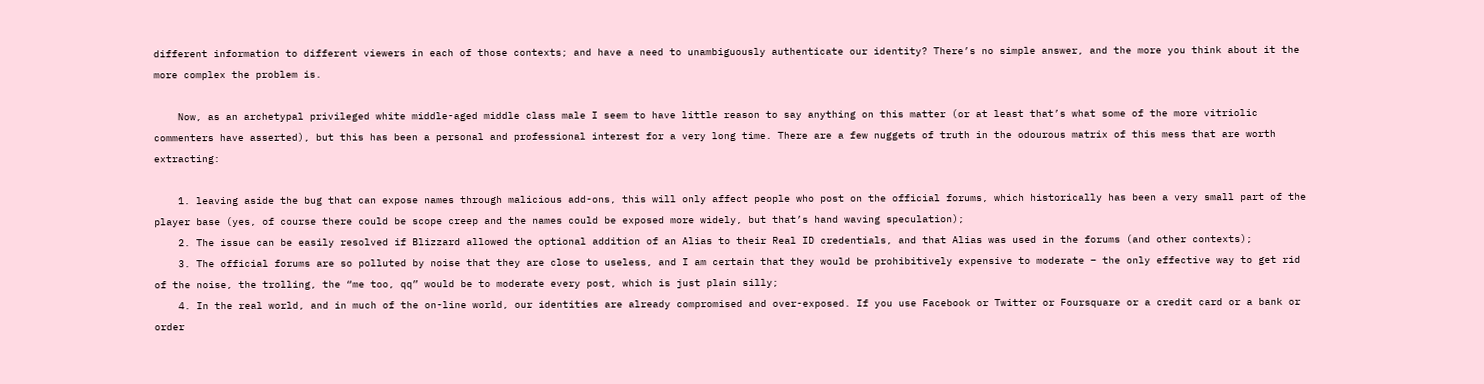different information to different viewers in each of those contexts; and have a need to unambiguously authenticate our identity? There’s no simple answer, and the more you think about it the more complex the problem is.

    Now, as an archetypal privileged white middle-aged middle class male I seem to have little reason to say anything on this matter (or at least that’s what some of the more vitriolic commenters have asserted), but this has been a personal and professional interest for a very long time. There are a few nuggets of truth in the odourous matrix of this mess that are worth extracting:

    1. leaving aside the bug that can expose names through malicious add-ons, this will only affect people who post on the official forums, which historically has been a very small part of the player base (yes, of course there could be scope creep and the names could be exposed more widely, but that’s hand waving speculation);
    2. The issue can be easily resolved if Blizzard allowed the optional addition of an Alias to their Real ID credentials, and that Alias was used in the forums (and other contexts);
    3. The official forums are so polluted by noise that they are close to useless, and I am certain that they would be prohibitively expensive to moderate – the only effective way to get rid of the noise, the trolling, the “me too, qq” would be to moderate every post, which is just plain silly;
    4. In the real world, and in much of the on-line world, our identities are already compromised and over-exposed. If you use Facebook or Twitter or Foursquare or a credit card or a bank or order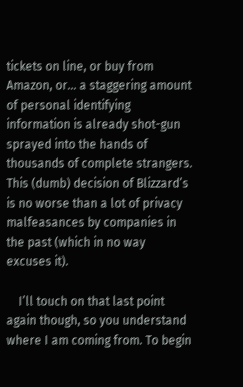tickets on line, or buy from Amazon, or… a staggering amount of personal identifying information is already shot-gun sprayed into the hands of thousands of complete strangers. This (dumb) decision of Blizzard’s is no worse than a lot of privacy malfeasances by companies in the past (which in no way excuses it).

    I’ll touch on that last point again though, so you understand where I am coming from. To begin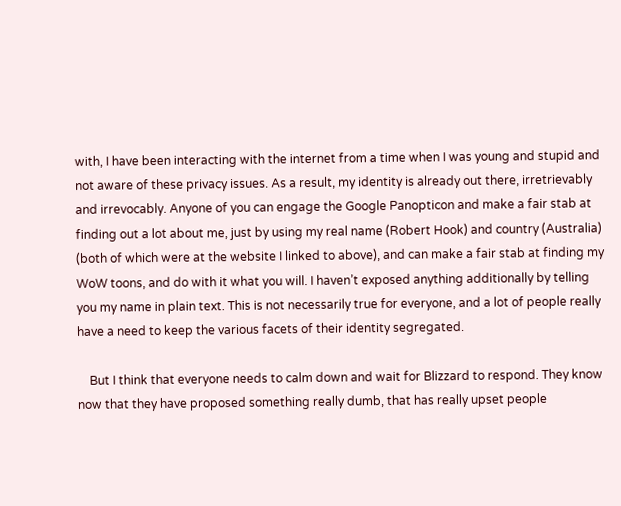with, I have been interacting with the internet from a time when I was young and stupid and not aware of these privacy issues. As a result, my identity is already out there, irretrievably and irrevocably. Anyone of you can engage the Google Panopticon and make a fair stab at finding out a lot about me, just by using my real name (Robert Hook) and country (Australia) (both of which were at the website I linked to above), and can make a fair stab at finding my WoW toons, and do with it what you will. I haven’t exposed anything additionally by telling you my name in plain text. This is not necessarily true for everyone, and a lot of people really have a need to keep the various facets of their identity segregated.

    But I think that everyone needs to calm down and wait for Blizzard to respond. They know now that they have proposed something really dumb, that has really upset people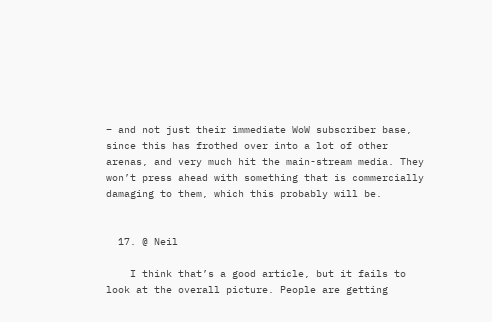– and not just their immediate WoW subscriber base, since this has frothed over into a lot of other arenas, and very much hit the main-stream media. They won’t press ahead with something that is commercially damaging to them, which this probably will be.


  17. @ Neil

    I think that’s a good article, but it fails to look at the overall picture. People are getting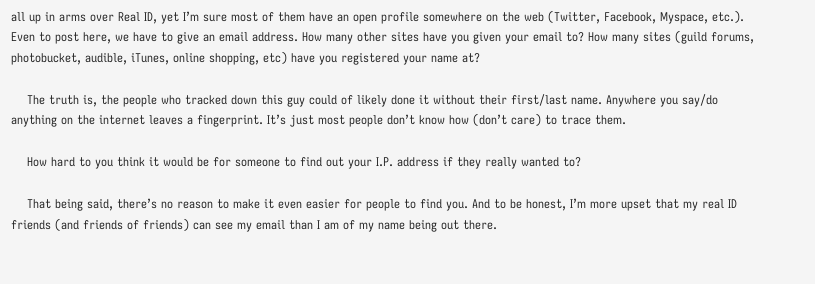all up in arms over Real ID, yet I’m sure most of them have an open profile somewhere on the web (Twitter, Facebook, Myspace, etc.). Even to post here, we have to give an email address. How many other sites have you given your email to? How many sites (guild forums, photobucket, audible, iTunes, online shopping, etc) have you registered your name at?

    The truth is, the people who tracked down this guy could of likely done it without their first/last name. Anywhere you say/do anything on the internet leaves a fingerprint. It’s just most people don’t know how (don’t care) to trace them.

    How hard to you think it would be for someone to find out your I.P. address if they really wanted to?

    That being said, there’s no reason to make it even easier for people to find you. And to be honest, I’m more upset that my real ID friends (and friends of friends) can see my email than I am of my name being out there.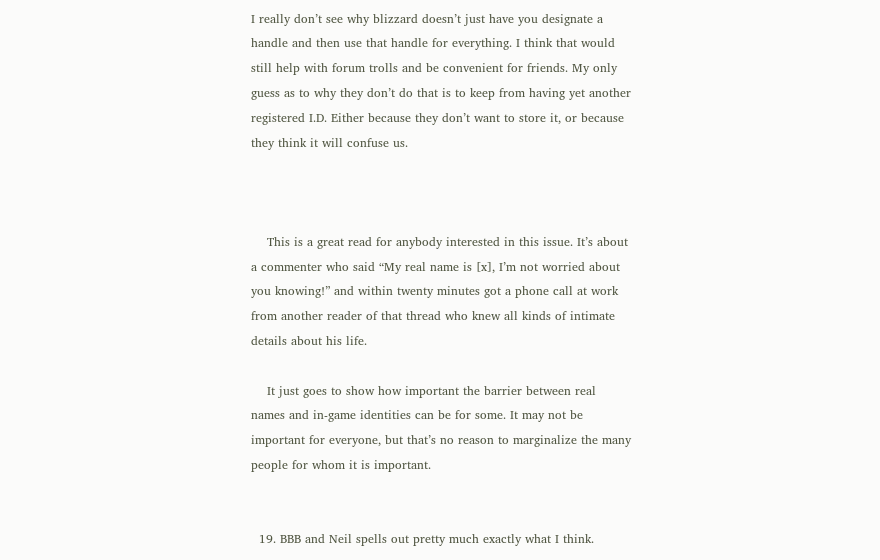I really don’t see why blizzard doesn’t just have you designate a handle and then use that handle for everything. I think that would still help with forum trolls and be convenient for friends. My only guess as to why they don’t do that is to keep from having yet another registered I.D. Either because they don’t want to store it, or because they think it will confuse us.



    This is a great read for anybody interested in this issue. It’s about a commenter who said “My real name is [x], I’m not worried about you knowing!” and within twenty minutes got a phone call at work from another reader of that thread who knew all kinds of intimate details about his life.

    It just goes to show how important the barrier between real names and in-game identities can be for some. It may not be important for everyone, but that’s no reason to marginalize the many people for whom it is important.


  19. BBB and Neil spells out pretty much exactly what I think.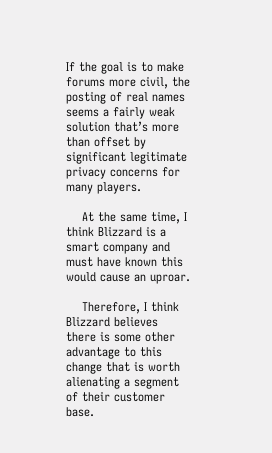If the goal is to make forums more civil, the posting of real names seems a fairly weak solution that’s more than offset by significant legitimate privacy concerns for many players.

    At the same time, I think Blizzard is a smart company and must have known this would cause an uproar.

    Therefore, I think Blizzard believes there is some other advantage to this change that is worth alienating a segment of their customer base.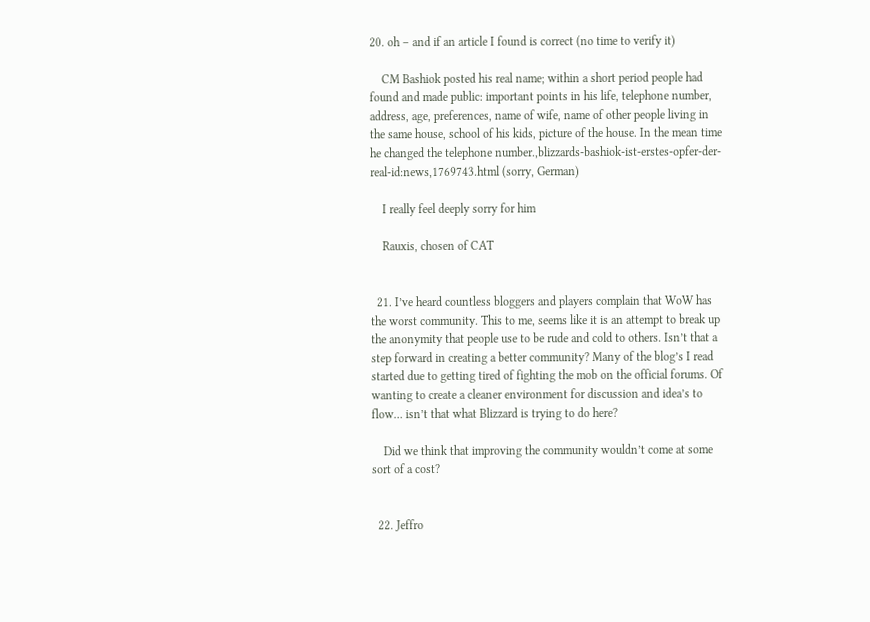20. oh – and if an article I found is correct (no time to verify it)

    CM Bashiok posted his real name; within a short period people had found and made public: important points in his life, telephone number, address, age, preferences, name of wife, name of other people living in the same house, school of his kids, picture of the house. In the mean time he changed the telephone number.,blizzards-bashiok-ist-erstes-opfer-der-real-id:news,1769743.html (sorry, German)

    I really feel deeply sorry for him

    Rauxis, chosen of CAT


  21. I’ve heard countless bloggers and players complain that WoW has the worst community. This to me, seems like it is an attempt to break up the anonymity that people use to be rude and cold to others. Isn’t that a step forward in creating a better community? Many of the blog’s I read started due to getting tired of fighting the mob on the official forums. Of wanting to create a cleaner environment for discussion and idea’s to flow… isn’t that what Blizzard is trying to do here?

    Did we think that improving the community wouldn’t come at some sort of a cost?


  22. Jeffro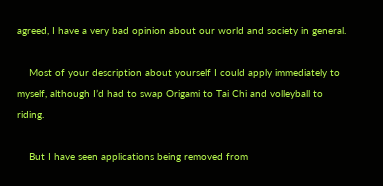agreed, I have a very bad opinion about our world and society in general.

    Most of your description about yourself I could apply immediately to myself, although I’d had to swap Origami to Tai Chi and volleyball to riding.

    But I have seen applications being removed from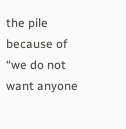the pile because of “we do not want anyone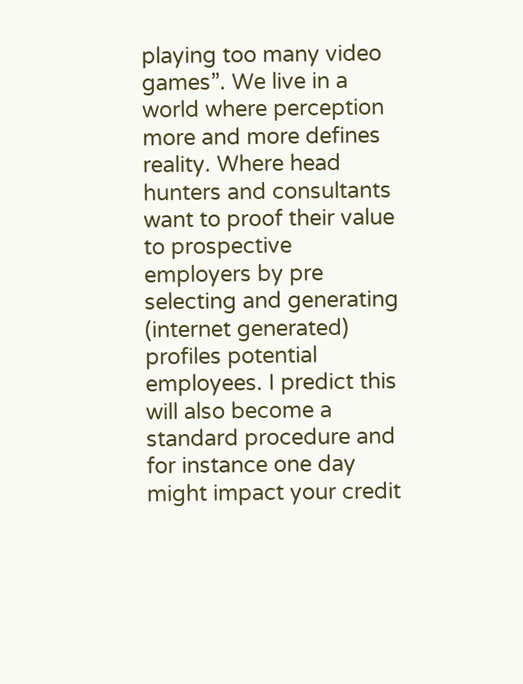playing too many video games”. We live in a world where perception more and more defines reality. Where head hunters and consultants want to proof their value to prospective employers by pre selecting and generating (internet generated) profiles potential employees. I predict this will also become a standard procedure and for instance one day might impact your credit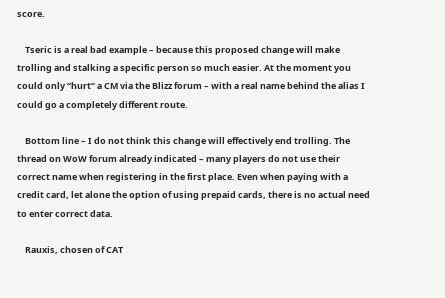score.

    Tseric is a real bad example – because this proposed change will make trolling and stalking a specific person so much easier. At the moment you could only “hurt” a CM via the Blizz forum – with a real name behind the alias I could go a completely different route.

    Bottom line – I do not think this change will effectively end trolling. The thread on WoW forum already indicated – many players do not use their correct name when registering in the first place. Even when paying with a credit card, let alone the option of using prepaid cards, there is no actual need to enter correct data.

    Rauxis, chosen of CAT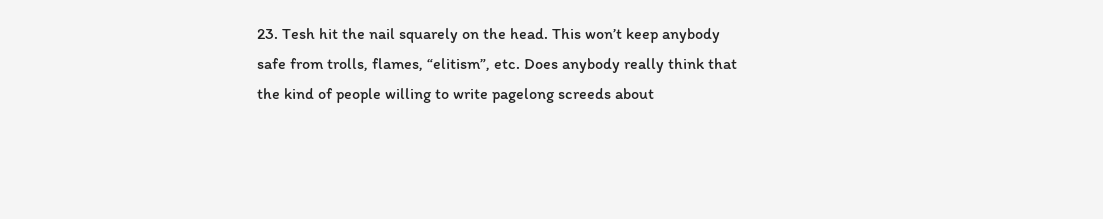23. Tesh hit the nail squarely on the head. This won’t keep anybody safe from trolls, flames, “elitism”, etc. Does anybody really think that the kind of people willing to write pagelong screeds about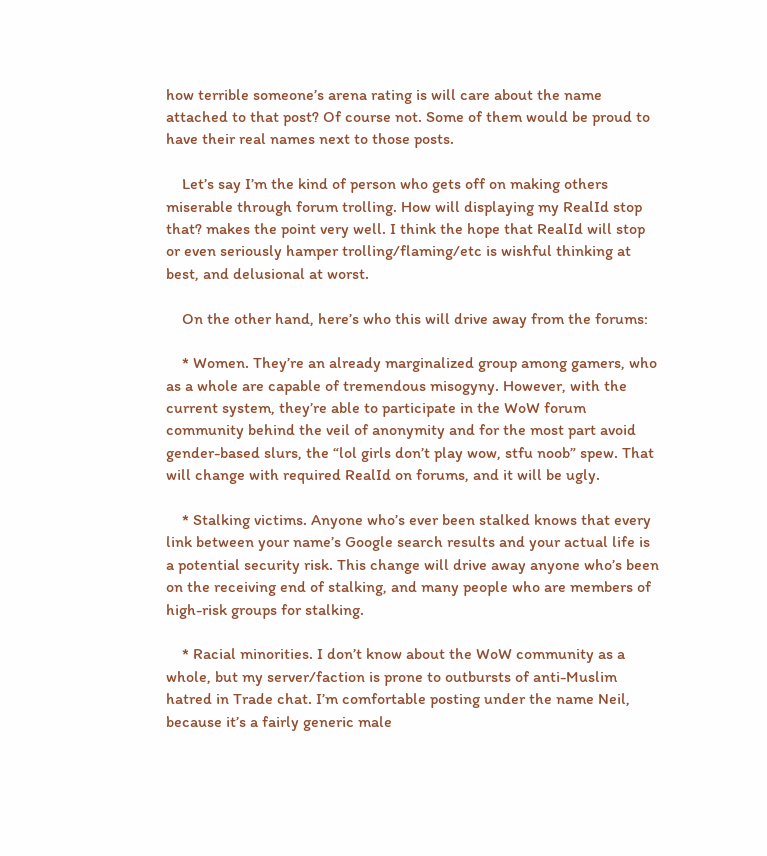how terrible someone’s arena rating is will care about the name attached to that post? Of course not. Some of them would be proud to have their real names next to those posts.

    Let’s say I’m the kind of person who gets off on making others miserable through forum trolling. How will displaying my RealId stop that? makes the point very well. I think the hope that RealId will stop or even seriously hamper trolling/flaming/etc is wishful thinking at best, and delusional at worst.

    On the other hand, here’s who this will drive away from the forums:

    * Women. They’re an already marginalized group among gamers, who as a whole are capable of tremendous misogyny. However, with the current system, they’re able to participate in the WoW forum community behind the veil of anonymity and for the most part avoid gender-based slurs, the “lol girls don’t play wow, stfu noob” spew. That will change with required RealId on forums, and it will be ugly.

    * Stalking victims. Anyone who’s ever been stalked knows that every link between your name’s Google search results and your actual life is a potential security risk. This change will drive away anyone who’s been on the receiving end of stalking, and many people who are members of high-risk groups for stalking.

    * Racial minorities. I don’t know about the WoW community as a whole, but my server/faction is prone to outbursts of anti-Muslim hatred in Trade chat. I’m comfortable posting under the name Neil, because it’s a fairly generic male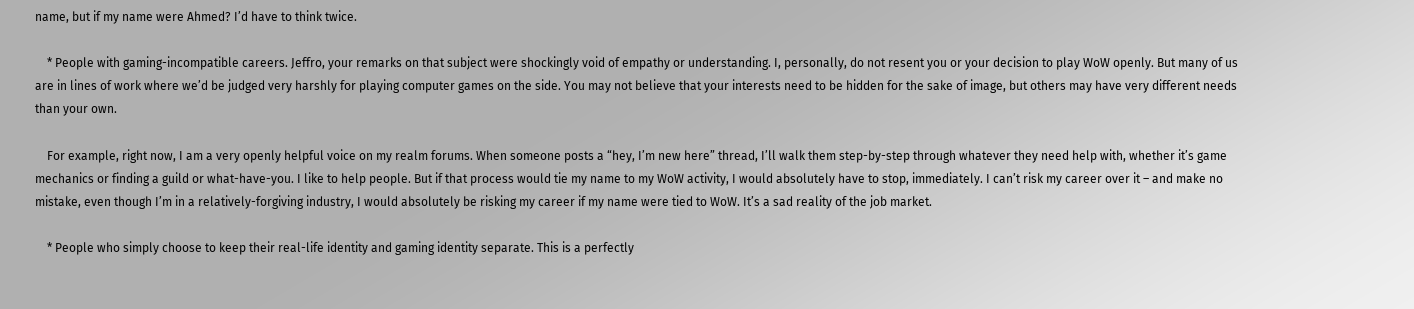name, but if my name were Ahmed? I’d have to think twice.

    * People with gaming-incompatible careers. Jeffro, your remarks on that subject were shockingly void of empathy or understanding. I, personally, do not resent you or your decision to play WoW openly. But many of us are in lines of work where we’d be judged very harshly for playing computer games on the side. You may not believe that your interests need to be hidden for the sake of image, but others may have very different needs than your own.

    For example, right now, I am a very openly helpful voice on my realm forums. When someone posts a “hey, I’m new here” thread, I’ll walk them step-by-step through whatever they need help with, whether it’s game mechanics or finding a guild or what-have-you. I like to help people. But if that process would tie my name to my WoW activity, I would absolutely have to stop, immediately. I can’t risk my career over it – and make no mistake, even though I’m in a relatively-forgiving industry, I would absolutely be risking my career if my name were tied to WoW. It’s a sad reality of the job market.

    * People who simply choose to keep their real-life identity and gaming identity separate. This is a perfectly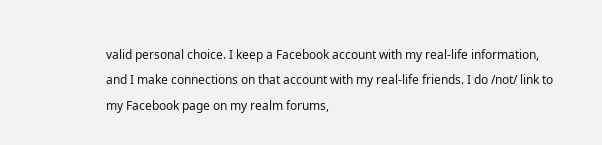valid personal choice. I keep a Facebook account with my real-life information, and I make connections on that account with my real-life friends. I do /not/ link to my Facebook page on my realm forums,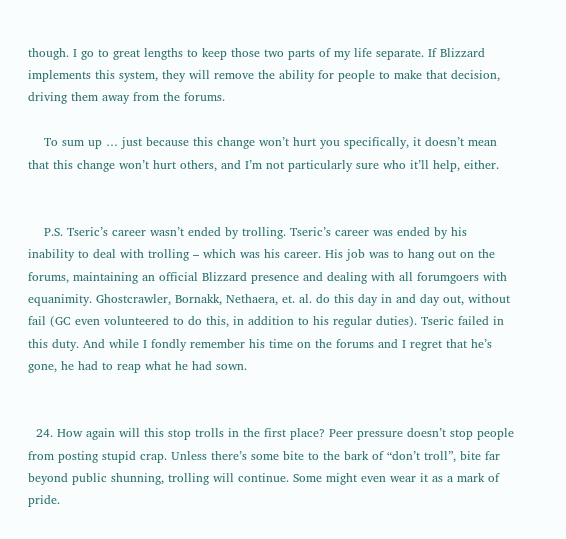though. I go to great lengths to keep those two parts of my life separate. If Blizzard implements this system, they will remove the ability for people to make that decision, driving them away from the forums.

    To sum up … just because this change won’t hurt you specifically, it doesn’t mean that this change won’t hurt others, and I’m not particularly sure who it’ll help, either.


    P.S. Tseric’s career wasn’t ended by trolling. Tseric’s career was ended by his inability to deal with trolling – which was his career. His job was to hang out on the forums, maintaining an official Blizzard presence and dealing with all forumgoers with equanimity. Ghostcrawler, Bornakk, Nethaera, et. al. do this day in and day out, without fail (GC even volunteered to do this, in addition to his regular duties). Tseric failed in this duty. And while I fondly remember his time on the forums and I regret that he’s gone, he had to reap what he had sown.


  24. How again will this stop trolls in the first place? Peer pressure doesn’t stop people from posting stupid crap. Unless there’s some bite to the bark of “don’t troll”, bite far beyond public shunning, trolling will continue. Some might even wear it as a mark of pride.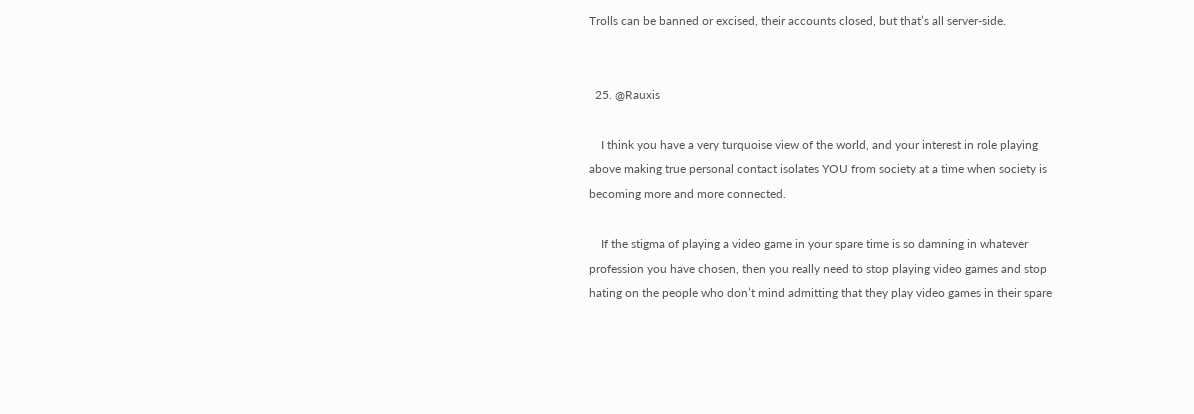Trolls can be banned or excised, their accounts closed, but that’s all server-side.


  25. @Rauxis

    I think you have a very turquoise view of the world, and your interest in role playing above making true personal contact isolates YOU from society at a time when society is becoming more and more connected.

    If the stigma of playing a video game in your spare time is so damning in whatever profession you have chosen, then you really need to stop playing video games and stop hating on the people who don’t mind admitting that they play video games in their spare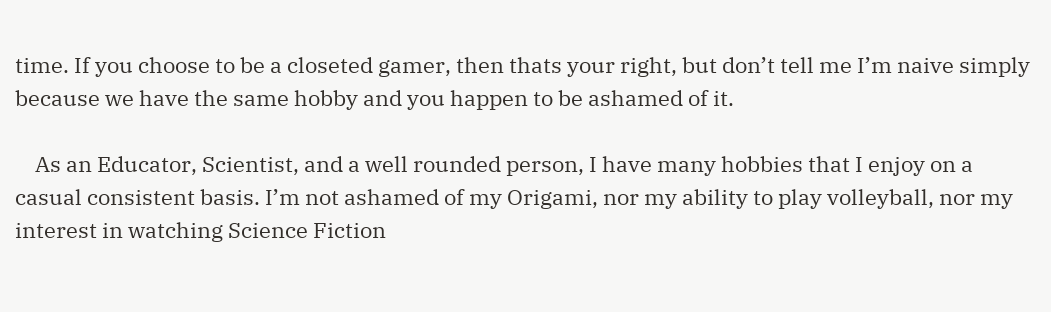time. If you choose to be a closeted gamer, then thats your right, but don’t tell me I’m naive simply because we have the same hobby and you happen to be ashamed of it.

    As an Educator, Scientist, and a well rounded person, I have many hobbies that I enjoy on a casual consistent basis. I’m not ashamed of my Origami, nor my ability to play volleyball, nor my interest in watching Science Fiction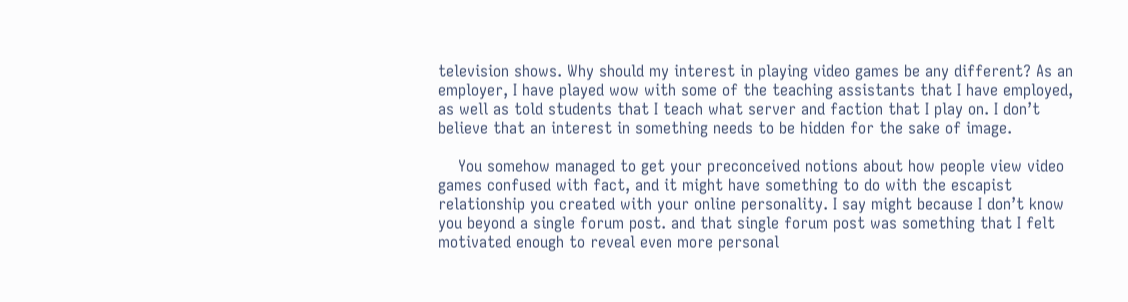television shows. Why should my interest in playing video games be any different? As an employer, I have played wow with some of the teaching assistants that I have employed, as well as told students that I teach what server and faction that I play on. I don’t believe that an interest in something needs to be hidden for the sake of image.

    You somehow managed to get your preconceived notions about how people view video games confused with fact, and it might have something to do with the escapist relationship you created with your online personality. I say might because I don’t know you beyond a single forum post. and that single forum post was something that I felt motivated enough to reveal even more personal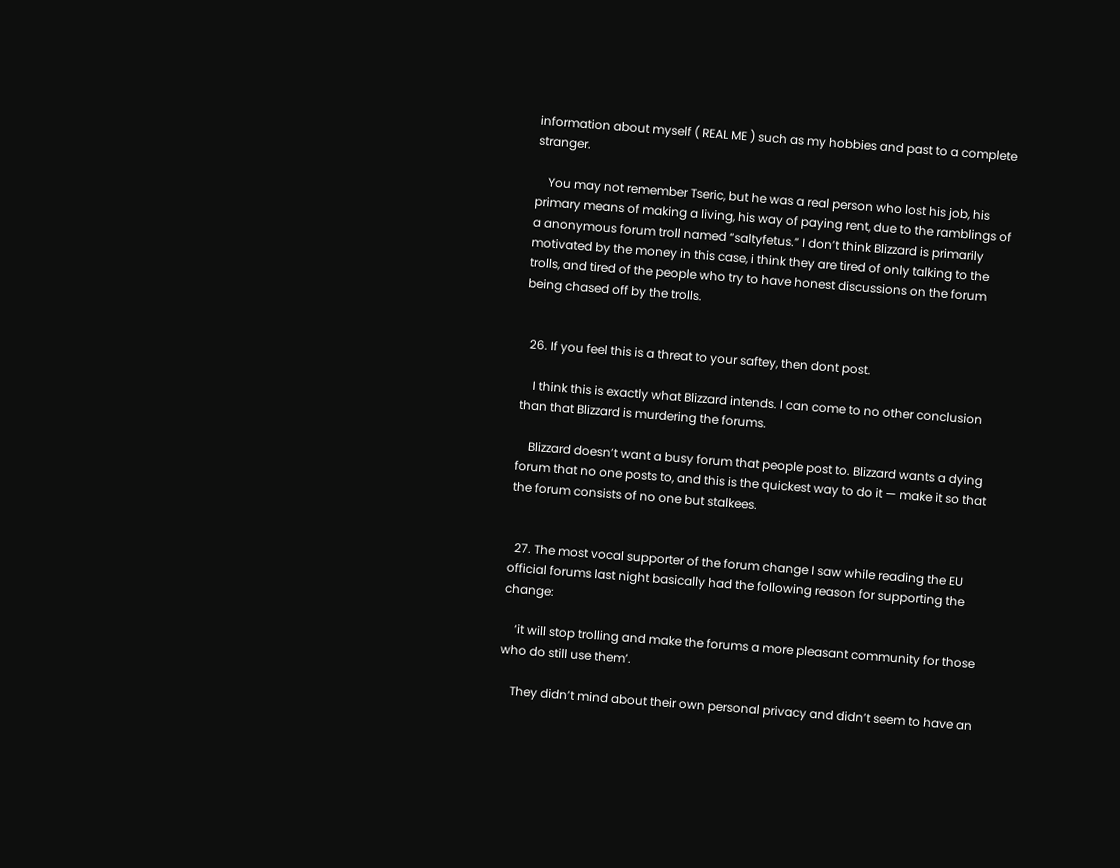information about myself ( REAL ME ) such as my hobbies and past to a complete stranger.

    You may not remember Tseric, but he was a real person who lost his job, his primary means of making a living, his way of paying rent, due to the ramblings of a anonymous forum troll named “saltyfetus.” I don’t think Blizzard is primarily motivated by the money in this case, i think they are tired of only talking to the trolls, and tired of the people who try to have honest discussions on the forum being chased off by the trolls.


  26. If you feel this is a threat to your saftey, then dont post.

    I think this is exactly what Blizzard intends. I can come to no other conclusion than that Blizzard is murdering the forums.

    Blizzard doesn’t want a busy forum that people post to. Blizzard wants a dying forum that no one posts to, and this is the quickest way to do it — make it so that the forum consists of no one but stalkees.


  27. The most vocal supporter of the forum change I saw while reading the EU official forums last night basically had the following reason for supporting the change:

    ‘it will stop trolling and make the forums a more pleasant community for those who do still use them’.

    They didn’t mind about their own personal privacy and didn’t seem to have an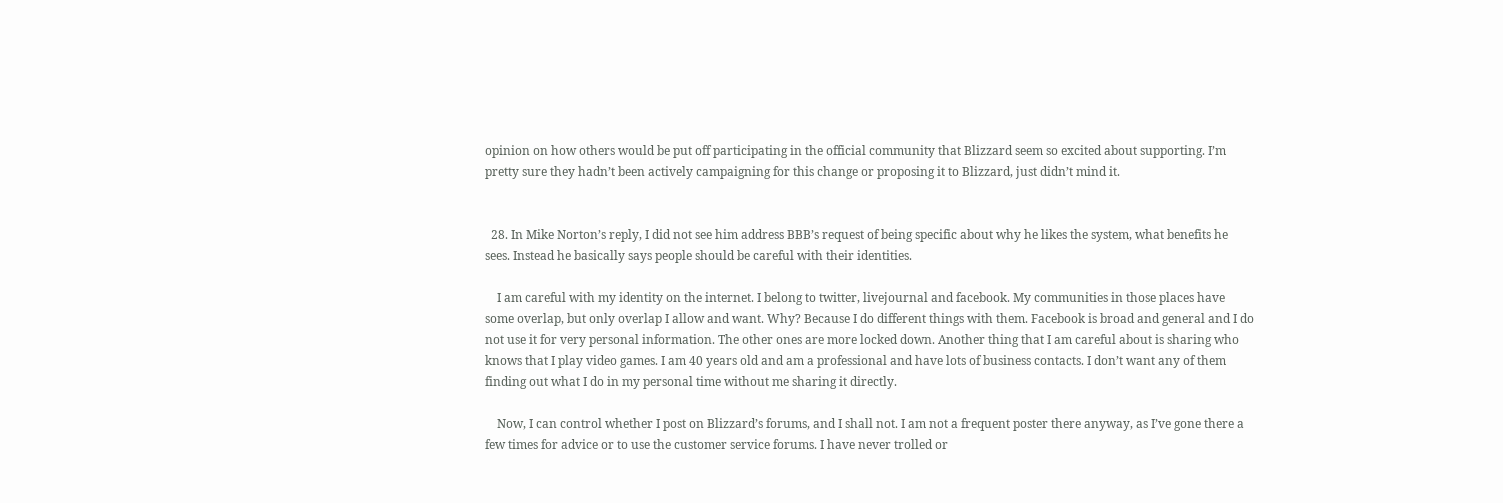opinion on how others would be put off participating in the official community that Blizzard seem so excited about supporting. I’m pretty sure they hadn’t been actively campaigning for this change or proposing it to Blizzard, just didn’t mind it.


  28. In Mike Norton’s reply, I did not see him address BBB’s request of being specific about why he likes the system, what benefits he sees. Instead he basically says people should be careful with their identities.

    I am careful with my identity on the internet. I belong to twitter, livejournal and facebook. My communities in those places have some overlap, but only overlap I allow and want. Why? Because I do different things with them. Facebook is broad and general and I do not use it for very personal information. The other ones are more locked down. Another thing that I am careful about is sharing who knows that I play video games. I am 40 years old and am a professional and have lots of business contacts. I don’t want any of them finding out what I do in my personal time without me sharing it directly.

    Now, I can control whether I post on Blizzard’s forums, and I shall not. I am not a frequent poster there anyway, as I’ve gone there a few times for advice or to use the customer service forums. I have never trolled or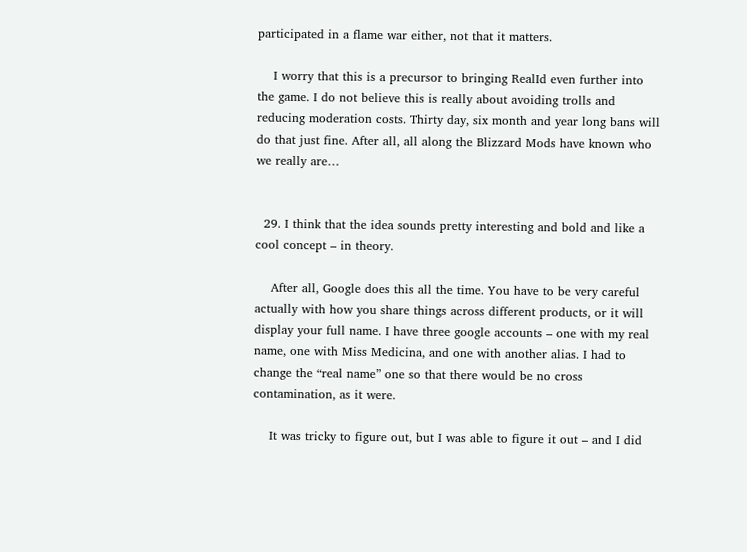participated in a flame war either, not that it matters.

    I worry that this is a precursor to bringing RealId even further into the game. I do not believe this is really about avoiding trolls and reducing moderation costs. Thirty day, six month and year long bans will do that just fine. After all, all along the Blizzard Mods have known who we really are…


  29. I think that the idea sounds pretty interesting and bold and like a cool concept – in theory.

    After all, Google does this all the time. You have to be very careful actually with how you share things across different products, or it will display your full name. I have three google accounts – one with my real name, one with Miss Medicina, and one with another alias. I had to change the “real name” one so that there would be no cross contamination, as it were.

    It was tricky to figure out, but I was able to figure it out – and I did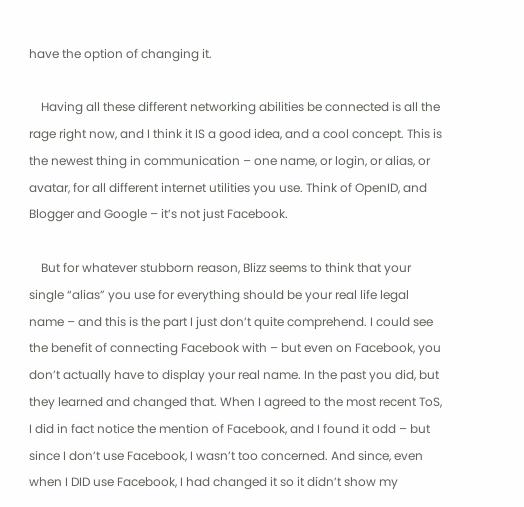have the option of changing it.

    Having all these different networking abilities be connected is all the rage right now, and I think it IS a good idea, and a cool concept. This is the newest thing in communication – one name, or login, or alias, or avatar, for all different internet utilities you use. Think of OpenID, and Blogger and Google – it’s not just Facebook.

    But for whatever stubborn reason, Blizz seems to think that your single “alias” you use for everything should be your real life legal name – and this is the part I just don’t quite comprehend. I could see the benefit of connecting Facebook with – but even on Facebook, you don’t actually have to display your real name. In the past you did, but they learned and changed that. When I agreed to the most recent ToS, I did in fact notice the mention of Facebook, and I found it odd – but since I don’t use Facebook, I wasn’t too concerned. And since, even when I DID use Facebook, I had changed it so it didn’t show my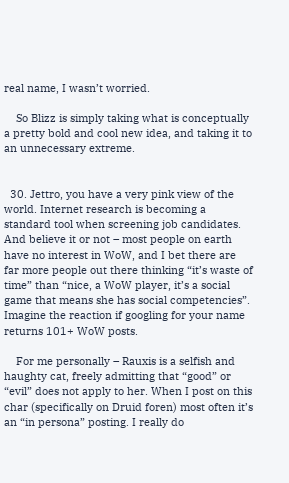real name, I wasn’t worried.

    So Blizz is simply taking what is conceptually a pretty bold and cool new idea, and taking it to an unnecessary extreme.


  30. Jettro, you have a very pink view of the world. Internet research is becoming a standard tool when screening job candidates. And believe it or not – most people on earth have no interest in WoW, and I bet there are far more people out there thinking “it’s waste of time” than “nice, a WoW player, it’s a social game that means she has social competencies”. Imagine the reaction if googling for your name returns 101+ WoW posts.

    For me personally – Rauxis is a selfish and haughty cat, freely admitting that “good” or “evil” does not apply to her. When I post on this char (specifically on Druid foren) most often it’s an “in persona” posting. I really do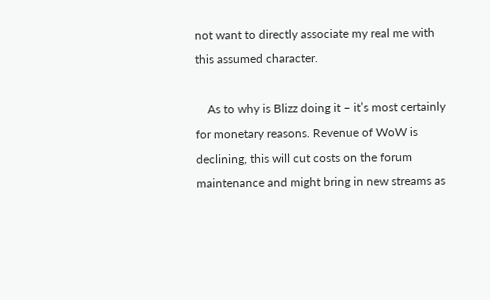not want to directly associate my real me with this assumed character.

    As to why is Blizz doing it – it’s most certainly for monetary reasons. Revenue of WoW is declining, this will cut costs on the forum maintenance and might bring in new streams as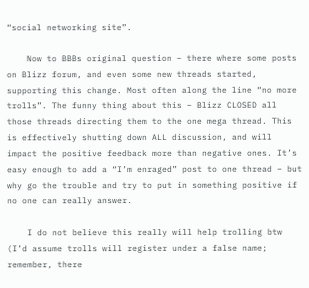“social networking site”.

    Now to BBBs original question – there where some posts on Blizz forum, and even some new threads started, supporting this change. Most often along the line “no more trolls”. The funny thing about this – Blizz CLOSED all those threads directing them to the one mega thread. This is effectively shutting down ALL discussion, and will impact the positive feedback more than negative ones. It’s easy enough to add a “I’m enraged” post to one thread – but why go the trouble and try to put in something positive if no one can really answer.

    I do not believe this really will help trolling btw (I’d assume trolls will register under a false name; remember, there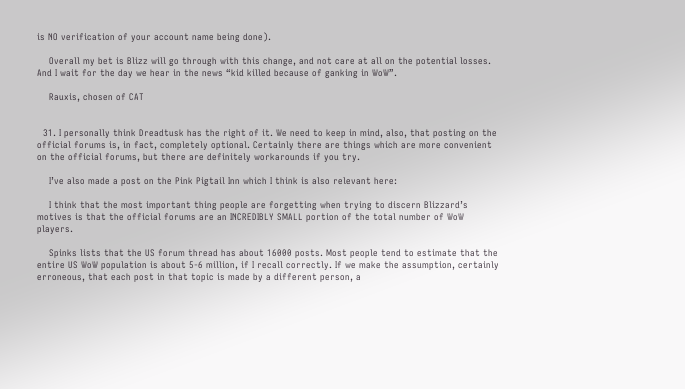is NO verification of your account name being done).

    Overall my bet is Blizz will go through with this change, and not care at all on the potential losses. And I wait for the day we hear in the news “kid killed because of ganking in WoW”.

    Rauxis, chosen of CAT


  31. I personally think Dreadtusk has the right of it. We need to keep in mind, also, that posting on the official forums is, in fact, completely optional. Certainly there are things which are more convenient on the official forums, but there are definitely workarounds if you try.

    I’ve also made a post on the Pink Pigtail Inn which I think is also relevant here:

    I think that the most important thing people are forgetting when trying to discern Blizzard’s motives is that the official forums are an INCREDIBLY SMALL portion of the total number of WoW players.

    Spinks lists that the US forum thread has about 16000 posts. Most people tend to estimate that the entire US WoW population is about 5-6 million, if I recall correctly. If we make the assumption, certainly erroneous, that each post in that topic is made by a different person, a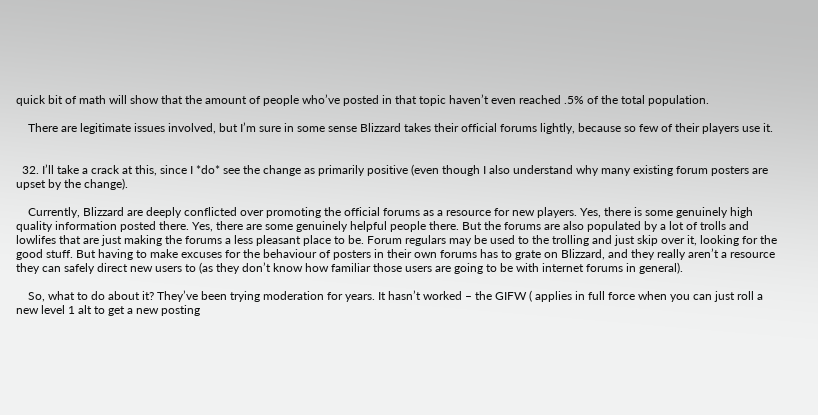quick bit of math will show that the amount of people who’ve posted in that topic haven’t even reached .5% of the total population.

    There are legitimate issues involved, but I’m sure in some sense Blizzard takes their official forums lightly, because so few of their players use it.


  32. I’ll take a crack at this, since I *do* see the change as primarily positive (even though I also understand why many existing forum posters are upset by the change).

    Currently, Blizzard are deeply conflicted over promoting the official forums as a resource for new players. Yes, there is some genuinely high quality information posted there. Yes, there are some genuinely helpful people there. But the forums are also populated by a lot of trolls and lowlifes that are just making the forums a less pleasant place to be. Forum regulars may be used to the trolling and just skip over it, looking for the good stuff. But having to make excuses for the behaviour of posters in their own forums has to grate on Blizzard, and they really aren’t a resource they can safely direct new users to (as they don’t know how familiar those users are going to be with internet forums in general).

    So, what to do about it? They’ve been trying moderation for years. It hasn’t worked – the GIFW ( applies in full force when you can just roll a new level 1 alt to get a new posting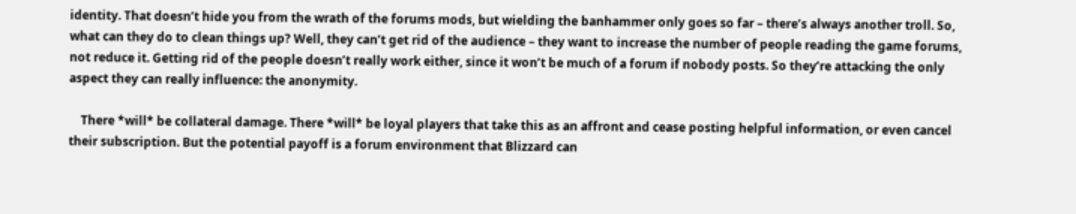identity. That doesn’t hide you from the wrath of the forums mods, but wielding the banhammer only goes so far – there’s always another troll. So, what can they do to clean things up? Well, they can’t get rid of the audience – they want to increase the number of people reading the game forums, not reduce it. Getting rid of the people doesn’t really work either, since it won’t be much of a forum if nobody posts. So they’re attacking the only aspect they can really influence: the anonymity.

    There *will* be collateral damage. There *will* be loyal players that take this as an affront and cease posting helpful information, or even cancel their subscription. But the potential payoff is a forum environment that Blizzard can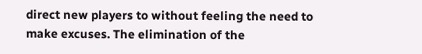direct new players to without feeling the need to make excuses. The elimination of the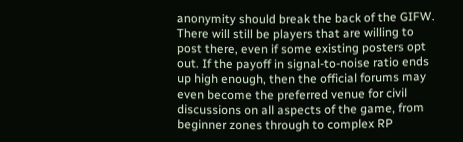anonymity should break the back of the GIFW. There will still be players that are willing to post there, even if some existing posters opt out. If the payoff in signal-to-noise ratio ends up high enough, then the official forums may even become the preferred venue for civil discussions on all aspects of the game, from beginner zones through to complex RP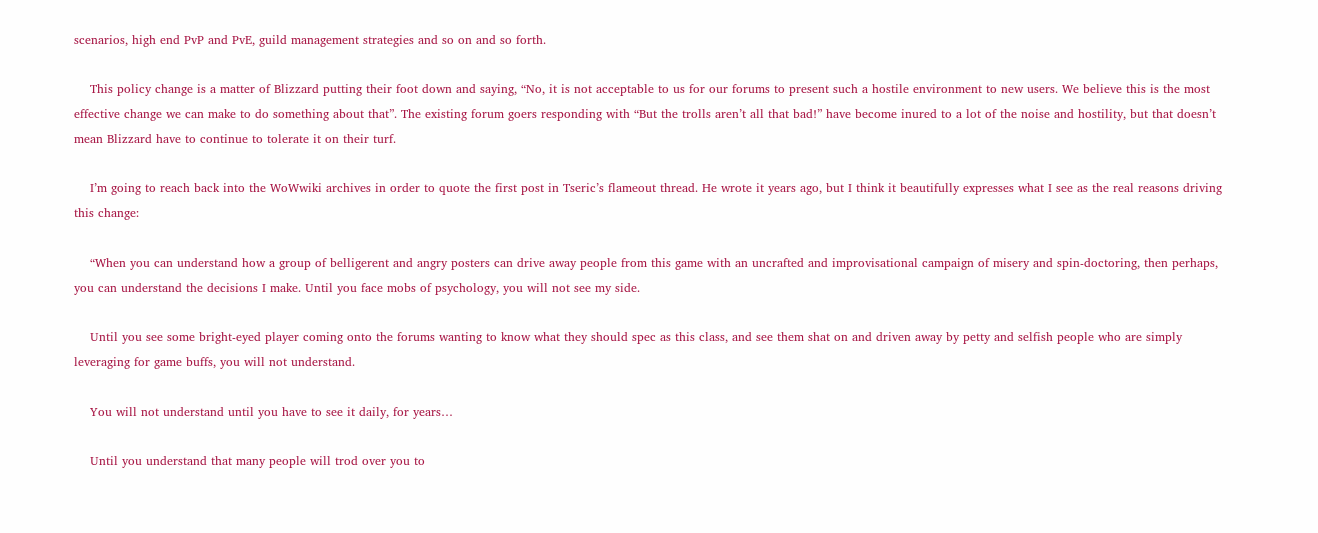scenarios, high end PvP and PvE, guild management strategies and so on and so forth.

    This policy change is a matter of Blizzard putting their foot down and saying, “No, it is not acceptable to us for our forums to present such a hostile environment to new users. We believe this is the most effective change we can make to do something about that”. The existing forum goers responding with “But the trolls aren’t all that bad!” have become inured to a lot of the noise and hostility, but that doesn’t mean Blizzard have to continue to tolerate it on their turf.

    I’m going to reach back into the WoWwiki archives in order to quote the first post in Tseric’s flameout thread. He wrote it years ago, but I think it beautifully expresses what I see as the real reasons driving this change:

    “When you can understand how a group of belligerent and angry posters can drive away people from this game with an uncrafted and improvisational campaign of misery and spin-doctoring, then perhaps, you can understand the decisions I make. Until you face mobs of psychology, you will not see my side.

    Until you see some bright-eyed player coming onto the forums wanting to know what they should spec as this class, and see them shat on and driven away by petty and selfish people who are simply leveraging for game buffs, you will not understand.

    You will not understand until you have to see it daily, for years…

    Until you understand that many people will trod over you to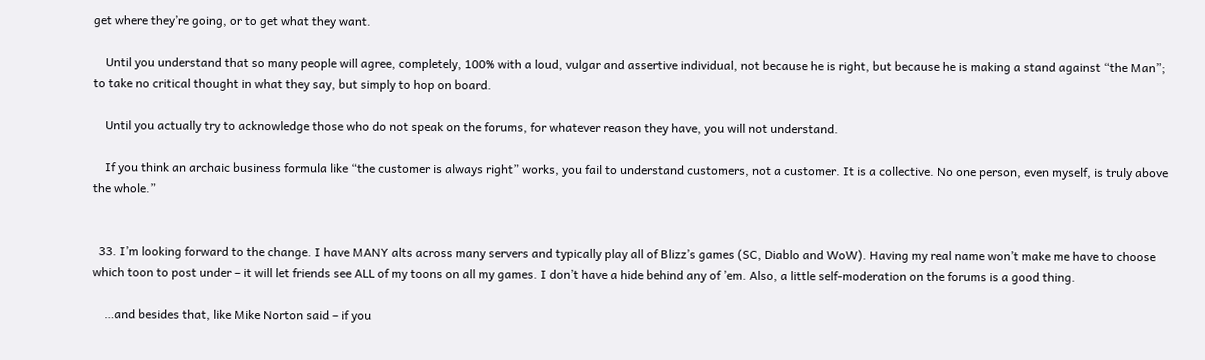get where they’re going, or to get what they want.

    Until you understand that so many people will agree, completely, 100% with a loud, vulgar and assertive individual, not because he is right, but because he is making a stand against “the Man”; to take no critical thought in what they say, but simply to hop on board.

    Until you actually try to acknowledge those who do not speak on the forums, for whatever reason they have, you will not understand.

    If you think an archaic business formula like “the customer is always right” works, you fail to understand customers, not a customer. It is a collective. No one person, even myself, is truly above the whole.”


  33. I’m looking forward to the change. I have MANY alts across many servers and typically play all of Blizz’s games (SC, Diablo and WoW). Having my real name won’t make me have to choose which toon to post under – it will let friends see ALL of my toons on all my games. I don’t have a hide behind any of ’em. Also, a little self-moderation on the forums is a good thing.

    …and besides that, like Mike Norton said – if you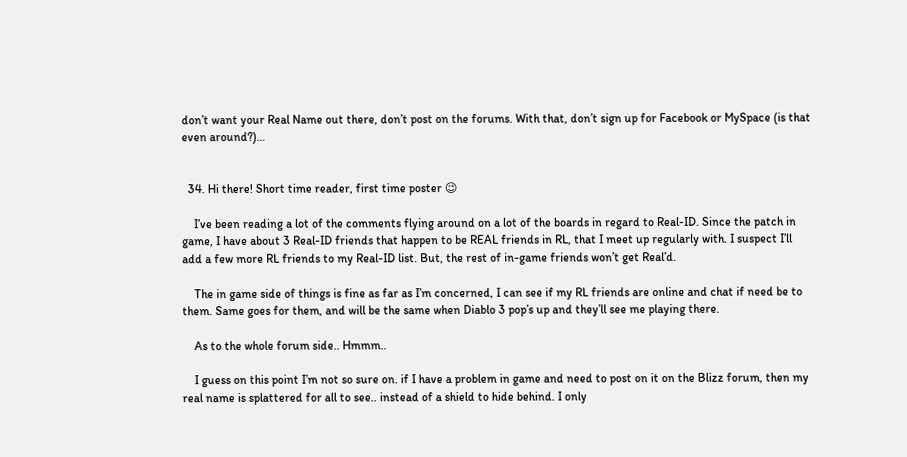don’t want your Real Name out there, don’t post on the forums. With that, don’t sign up for Facebook or MySpace (is that even around?)…


  34. Hi there! Short time reader, first time poster 😉

    I’ve been reading a lot of the comments flying around on a lot of the boards in regard to Real-ID. Since the patch in game, I have about 3 Real-ID friends that happen to be REAL friends in RL, that I meet up regularly with. I suspect I’ll add a few more RL friends to my Real-ID list. But, the rest of in-game friends won’t get Real’d.

    The in game side of things is fine as far as I’m concerned, I can see if my RL friends are online and chat if need be to them. Same goes for them, and will be the same when Diablo 3 pop’s up and they’ll see me playing there.

    As to the whole forum side.. Hmmm..

    I guess on this point I’m not so sure on. if I have a problem in game and need to post on it on the Blizz forum, then my real name is splattered for all to see.. instead of a shield to hide behind. I only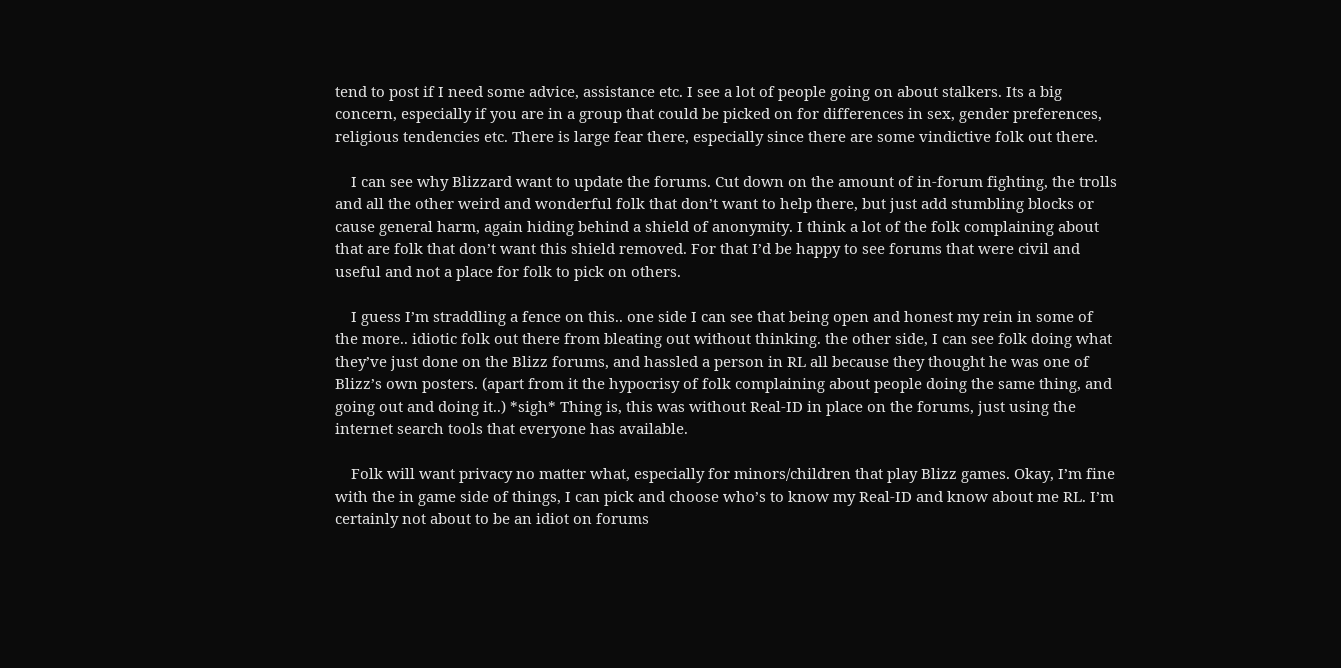tend to post if I need some advice, assistance etc. I see a lot of people going on about stalkers. Its a big concern, especially if you are in a group that could be picked on for differences in sex, gender preferences, religious tendencies etc. There is large fear there, especially since there are some vindictive folk out there.

    I can see why Blizzard want to update the forums. Cut down on the amount of in-forum fighting, the trolls and all the other weird and wonderful folk that don’t want to help there, but just add stumbling blocks or cause general harm, again hiding behind a shield of anonymity. I think a lot of the folk complaining about that are folk that don’t want this shield removed. For that I’d be happy to see forums that were civil and useful and not a place for folk to pick on others.

    I guess I’m straddling a fence on this.. one side I can see that being open and honest my rein in some of the more.. idiotic folk out there from bleating out without thinking. the other side, I can see folk doing what they’ve just done on the Blizz forums, and hassled a person in RL all because they thought he was one of Blizz’s own posters. (apart from it the hypocrisy of folk complaining about people doing the same thing, and going out and doing it..) *sigh* Thing is, this was without Real-ID in place on the forums, just using the internet search tools that everyone has available.

    Folk will want privacy no matter what, especially for minors/children that play Blizz games. Okay, I’m fine with the in game side of things, I can pick and choose who’s to know my Real-ID and know about me RL. I’m certainly not about to be an idiot on forums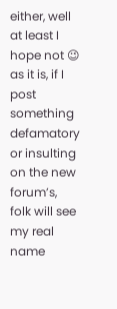either, well at least I hope not 😉 as it is, if I post something defamatory or insulting on the new forum’s, folk will see my real name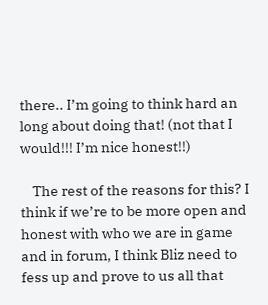there.. I’m going to think hard an long about doing that! (not that I would!!! I’m nice honest!!)

    The rest of the reasons for this? I think if we’re to be more open and honest with who we are in game and in forum, I think Bliz need to fess up and prove to us all that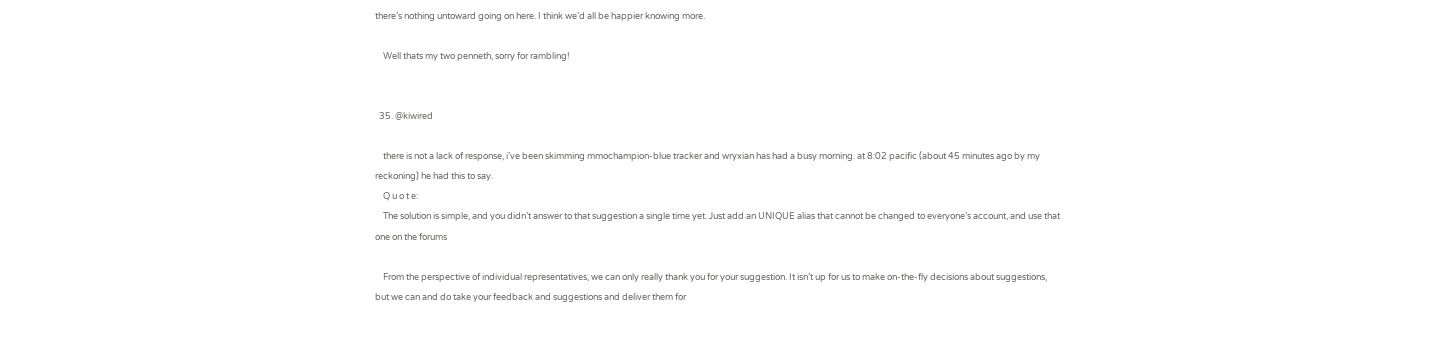there’s nothing untoward going on here. I think we’d all be happier knowing more.

    Well thats my two penneth, sorry for rambling!


  35. @kiwired

    there is not a lack of response, i’ve been skimming mmochampion-blue tracker and wryxian has had a busy morning. at 8:02 pacific (about 45 minutes ago by my reckoning) he had this to say.
    Q u o t e:
    The solution is simple, and you didn’t answer to that suggestion a single time yet. Just add an UNIQUE alias that cannot be changed to everyone’s account, and use that one on the forums

    From the perspective of individual representatives, we can only really thank you for your suggestion. It isn’t up for us to make on-the-fly decisions about suggestions, but we can and do take your feedback and suggestions and deliver them for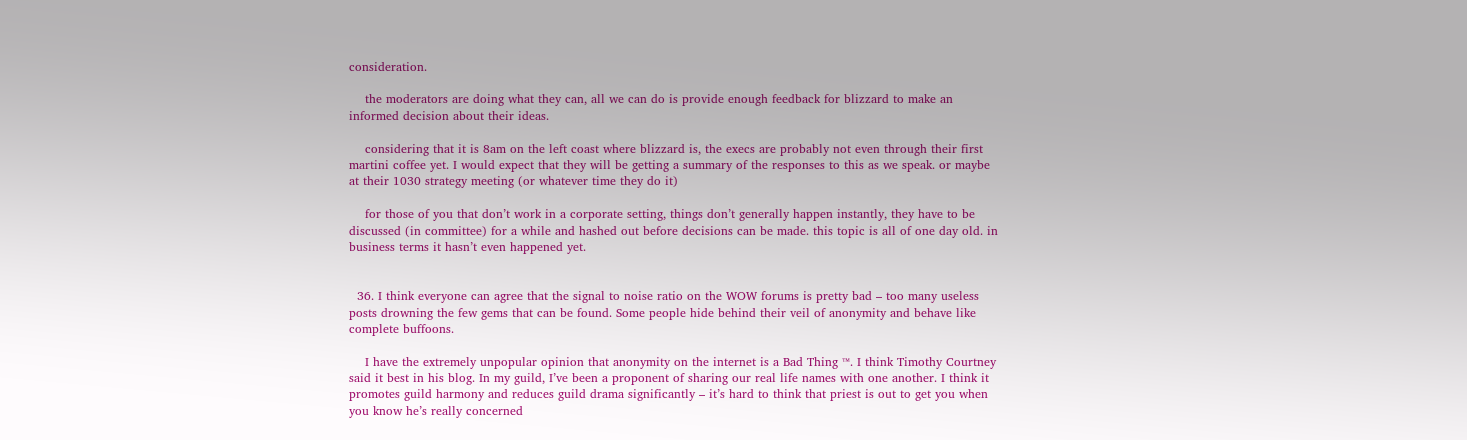consideration.

    the moderators are doing what they can, all we can do is provide enough feedback for blizzard to make an informed decision about their ideas.

    considering that it is 8am on the left coast where blizzard is, the execs are probably not even through their first martini coffee yet. I would expect that they will be getting a summary of the responses to this as we speak. or maybe at their 1030 strategy meeting (or whatever time they do it)

    for those of you that don’t work in a corporate setting, things don’t generally happen instantly, they have to be discussed (in committee) for a while and hashed out before decisions can be made. this topic is all of one day old. in business terms it hasn’t even happened yet.


  36. I think everyone can agree that the signal to noise ratio on the WOW forums is pretty bad – too many useless posts drowning the few gems that can be found. Some people hide behind their veil of anonymity and behave like complete buffoons.

    I have the extremely unpopular opinion that anonymity on the internet is a Bad Thing ™. I think Timothy Courtney said it best in his blog. In my guild, I’ve been a proponent of sharing our real life names with one another. I think it promotes guild harmony and reduces guild drama significantly – it’s hard to think that priest is out to get you when you know he’s really concerned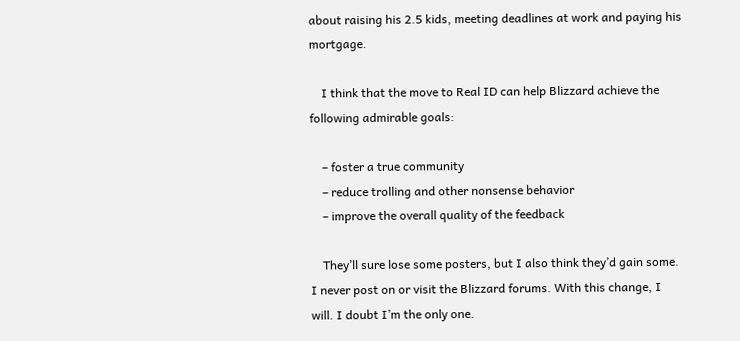about raising his 2.5 kids, meeting deadlines at work and paying his mortgage.

    I think that the move to Real ID can help Blizzard achieve the following admirable goals:

    – foster a true community
    – reduce trolling and other nonsense behavior
    – improve the overall quality of the feedback

    They’ll sure lose some posters, but I also think they’d gain some. I never post on or visit the Blizzard forums. With this change, I will. I doubt I’m the only one.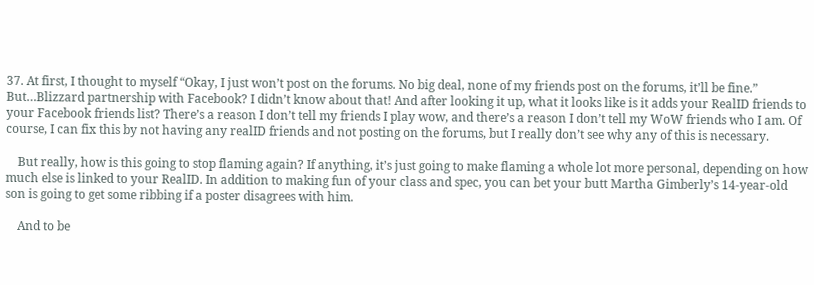37. At first, I thought to myself “Okay, I just won’t post on the forums. No big deal, none of my friends post on the forums, it’ll be fine.” But…Blizzard partnership with Facebook? I didn’t know about that! And after looking it up, what it looks like is it adds your RealID friends to your Facebook friends list? There’s a reason I don’t tell my friends I play wow, and there’s a reason I don’t tell my WoW friends who I am. Of course, I can fix this by not having any realID friends and not posting on the forums, but I really don’t see why any of this is necessary.

    But really, how is this going to stop flaming again? If anything, it’s just going to make flaming a whole lot more personal, depending on how much else is linked to your RealID. In addition to making fun of your class and spec, you can bet your butt Martha Gimberly’s 14-year-old son is going to get some ribbing if a poster disagrees with him.

    And to be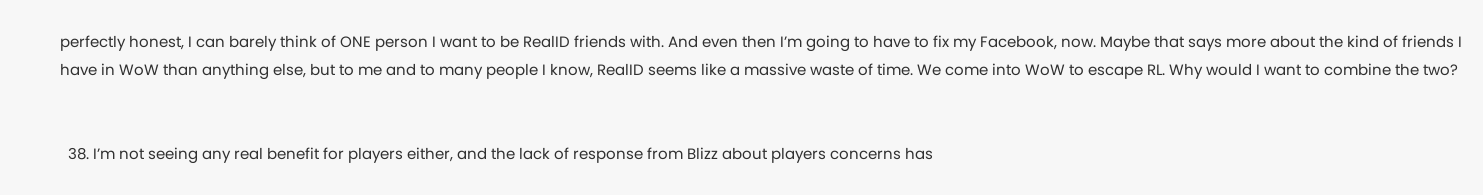perfectly honest, I can barely think of ONE person I want to be RealID friends with. And even then I’m going to have to fix my Facebook, now. Maybe that says more about the kind of friends I have in WoW than anything else, but to me and to many people I know, RealID seems like a massive waste of time. We come into WoW to escape RL. Why would I want to combine the two?


  38. I’m not seeing any real benefit for players either, and the lack of response from Blizz about players concerns has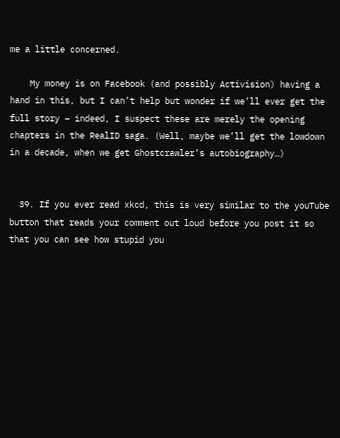me a little concerned.

    My money is on Facebook (and possibly Activision) having a hand in this, but I can’t help but wonder if we’ll ever get the full story – indeed, I suspect these are merely the opening chapters in the RealID saga. (Well, maybe we’ll get the lowdown in a decade, when we get Ghostcrawler’s autobiography…)


  39. If you ever read xkcd, this is very similar to the youTube button that reads your comment out loud before you post it so that you can see how stupid you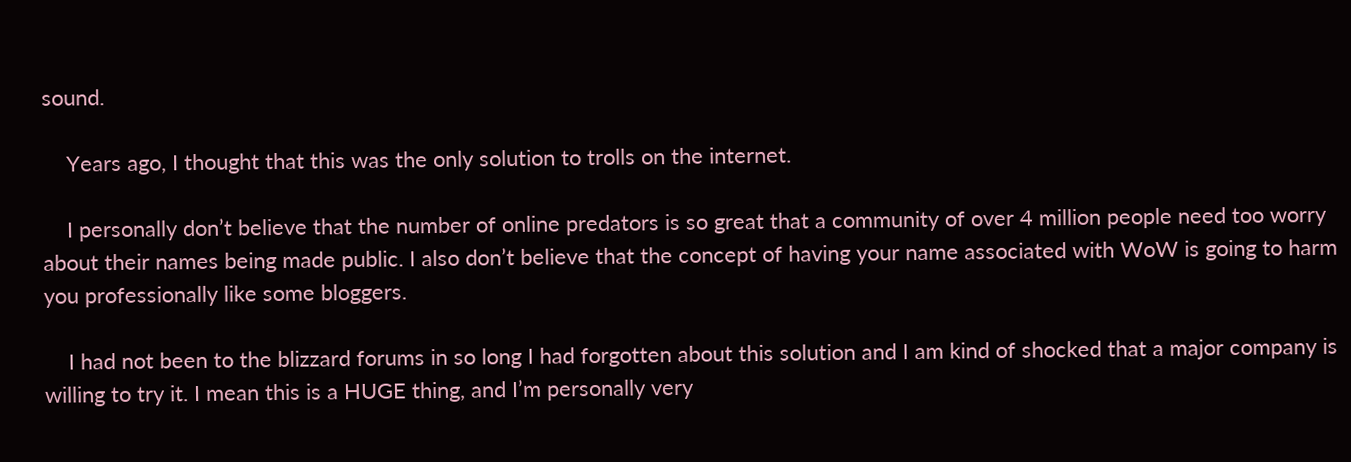sound.

    Years ago, I thought that this was the only solution to trolls on the internet.

    I personally don’t believe that the number of online predators is so great that a community of over 4 million people need too worry about their names being made public. I also don’t believe that the concept of having your name associated with WoW is going to harm you professionally like some bloggers.

    I had not been to the blizzard forums in so long I had forgotten about this solution and I am kind of shocked that a major company is willing to try it. I mean this is a HUGE thing, and I’m personally very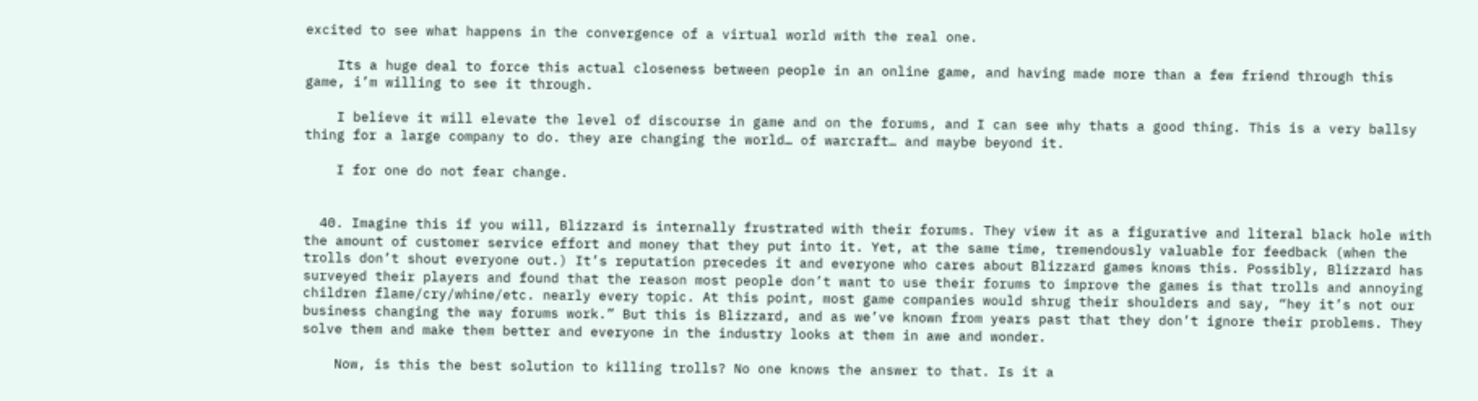excited to see what happens in the convergence of a virtual world with the real one.

    Its a huge deal to force this actual closeness between people in an online game, and having made more than a few friend through this game, i’m willing to see it through.

    I believe it will elevate the level of discourse in game and on the forums, and I can see why thats a good thing. This is a very ballsy thing for a large company to do. they are changing the world… of warcraft… and maybe beyond it.

    I for one do not fear change.


  40. Imagine this if you will, Blizzard is internally frustrated with their forums. They view it as a figurative and literal black hole with the amount of customer service effort and money that they put into it. Yet, at the same time, tremendously valuable for feedback (when the trolls don’t shout everyone out.) It’s reputation precedes it and everyone who cares about Blizzard games knows this. Possibly, Blizzard has surveyed their players and found that the reason most people don’t want to use their forums to improve the games is that trolls and annoying children flame/cry/whine/etc. nearly every topic. At this point, most game companies would shrug their shoulders and say, “hey it’s not our business changing the way forums work.” But this is Blizzard, and as we’ve known from years past that they don’t ignore their problems. They solve them and make them better and everyone in the industry looks at them in awe and wonder.

    Now, is this the best solution to killing trolls? No one knows the answer to that. Is it a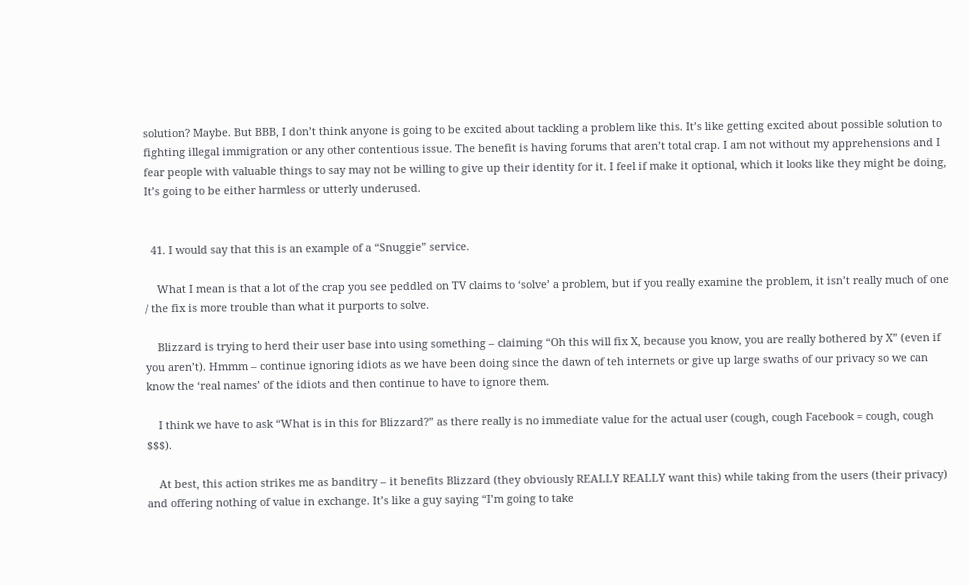solution? Maybe. But BBB, I don’t think anyone is going to be excited about tackling a problem like this. It’s like getting excited about possible solution to fighting illegal immigration or any other contentious issue. The benefit is having forums that aren’t total crap. I am not without my apprehensions and I fear people with valuable things to say may not be willing to give up their identity for it. I feel if make it optional, which it looks like they might be doing, It’s going to be either harmless or utterly underused.


  41. I would say that this is an example of a “Snuggie” service.

    What I mean is that a lot of the crap you see peddled on TV claims to ‘solve’ a problem, but if you really examine the problem, it isn’t really much of one / the fix is more trouble than what it purports to solve.

    Blizzard is trying to herd their user base into using something – claiming “Oh this will fix X, because you know, you are really bothered by X” (even if you aren’t). Hmmm – continue ignoring idiots as we have been doing since the dawn of teh internets or give up large swaths of our privacy so we can know the ‘real names’ of the idiots and then continue to have to ignore them.

    I think we have to ask “What is in this for Blizzard?” as there really is no immediate value for the actual user (cough, cough Facebook = cough, cough $$$).

    At best, this action strikes me as banditry – it benefits Blizzard (they obviously REALLY REALLY want this) while taking from the users (their privacy) and offering nothing of value in exchange. It’s like a guy saying “I’m going to take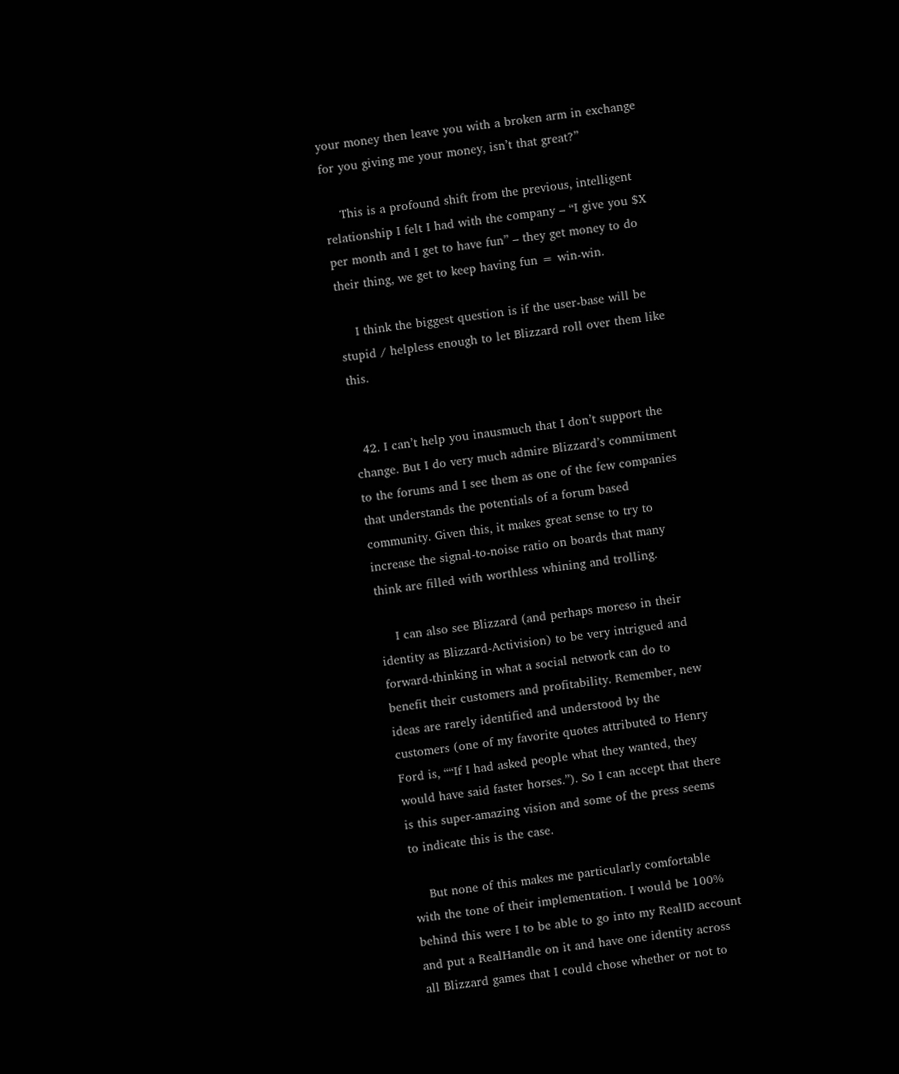your money then leave you with a broken arm in exchange for you giving me your money, isn’t that great?”

    This is a profound shift from the previous, intelligent relationship I felt I had with the company – “I give you $X per month and I get to have fun” – they get money to do their thing, we get to keep having fun = win-win.

    I think the biggest question is if the user-base will be stupid / helpless enough to let Blizzard roll over them like this.


  42. I can’t help you inausmuch that I don’t support the change. But I do very much admire Blizzard’s commitment to the forums and I see them as one of the few companies that understands the potentials of a forum based community. Given this, it makes great sense to try to increase the signal-to-noise ratio on boards that many think are filled with worthless whining and trolling.

    I can also see Blizzard (and perhaps moreso in their identity as Blizzard-Activision) to be very intrigued and forward-thinking in what a social network can do to benefit their customers and profitability. Remember, new ideas are rarely identified and understood by the customers (one of my favorite quotes attributed to Henry Ford is, ““If I had asked people what they wanted, they would have said faster horses.”). So I can accept that there is this super-amazing vision and some of the press seems to indicate this is the case.

    But none of this makes me particularly comfortable with the tone of their implementation. I would be 100% behind this were I to be able to go into my RealID account and put a RealHandle on it and have one identity across all Blizzard games that I could chose whether or not to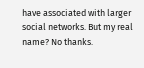have associated with larger social networks. But my real name? No thanks.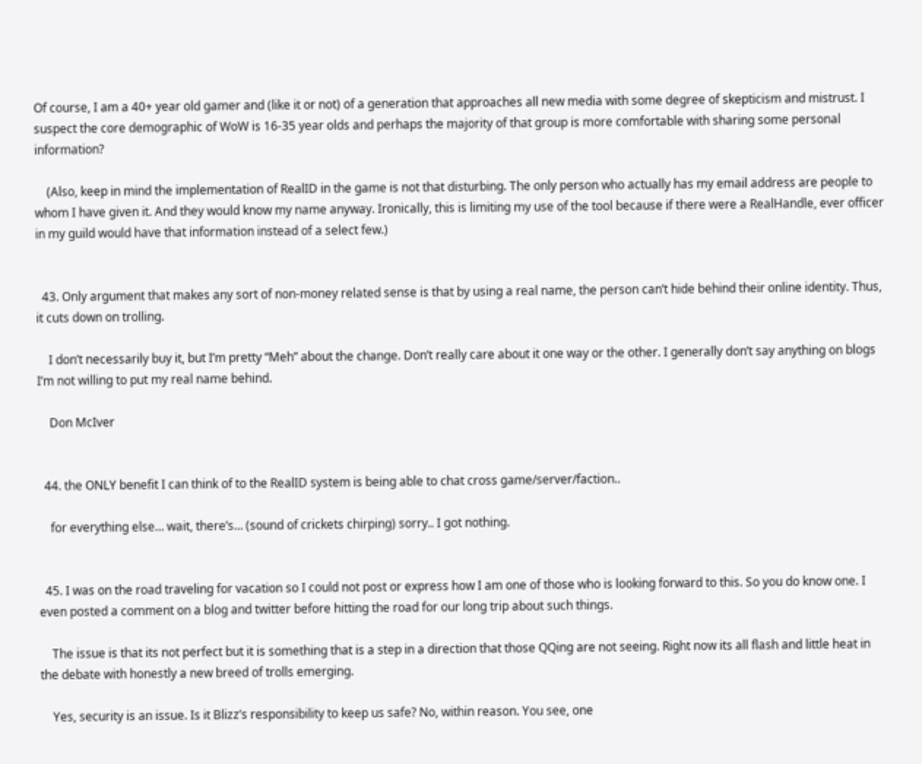Of course, I am a 40+ year old gamer and (like it or not) of a generation that approaches all new media with some degree of skepticism and mistrust. I suspect the core demographic of WoW is 16-35 year olds and perhaps the majority of that group is more comfortable with sharing some personal information?

    (Also, keep in mind the implementation of RealID in the game is not that disturbing. The only person who actually has my email address are people to whom I have given it. And they would know my name anyway. Ironically, this is limiting my use of the tool because if there were a RealHandle, ever officer in my guild would have that information instead of a select few.)


  43. Only argument that makes any sort of non-money related sense is that by using a real name, the person can’t hide behind their online identity. Thus, it cuts down on trolling.

    I don’t necessarily buy it, but I’m pretty “Meh” about the change. Don’t really care about it one way or the other. I generally don’t say anything on blogs I’m not willing to put my real name behind.

    Don McIver


  44. the ONLY benefit I can think of to the RealID system is being able to chat cross game/server/faction..

    for everything else… wait, there’s… (sound of crickets chirping) sorry.. I got nothing.


  45. I was on the road traveling for vacation so I could not post or express how I am one of those who is looking forward to this. So you do know one. I even posted a comment on a blog and twitter before hitting the road for our long trip about such things.

    The issue is that its not perfect but it is something that is a step in a direction that those QQing are not seeing. Right now its all flash and little heat in the debate with honestly a new breed of trolls emerging.

    Yes, security is an issue. Is it Blizz’s responsibility to keep us safe? No, within reason. You see, one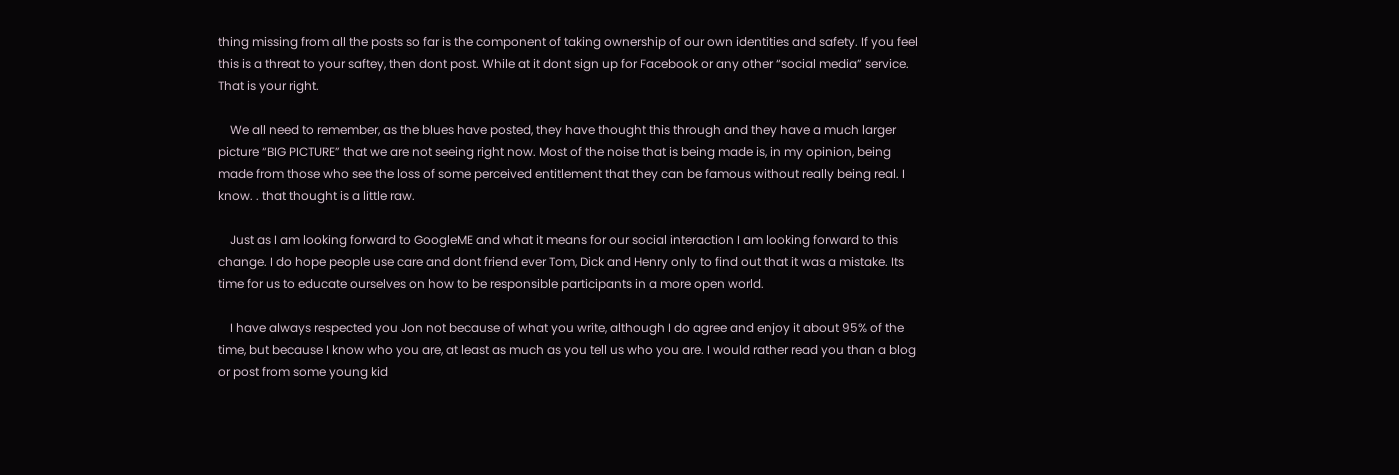thing missing from all the posts so far is the component of taking ownership of our own identities and safety. If you feel this is a threat to your saftey, then dont post. While at it dont sign up for Facebook or any other “social media” service. That is your right.

    We all need to remember, as the blues have posted, they have thought this through and they have a much larger picture “BIG PICTURE” that we are not seeing right now. Most of the noise that is being made is, in my opinion, being made from those who see the loss of some perceived entitlement that they can be famous without really being real. I know. . that thought is a little raw.

    Just as I am looking forward to GoogleME and what it means for our social interaction I am looking forward to this change. I do hope people use care and dont friend ever Tom, Dick and Henry only to find out that it was a mistake. Its time for us to educate ourselves on how to be responsible participants in a more open world.

    I have always respected you Jon not because of what you write, although I do agree and enjoy it about 95% of the time, but because I know who you are, at least as much as you tell us who you are. I would rather read you than a blog or post from some young kid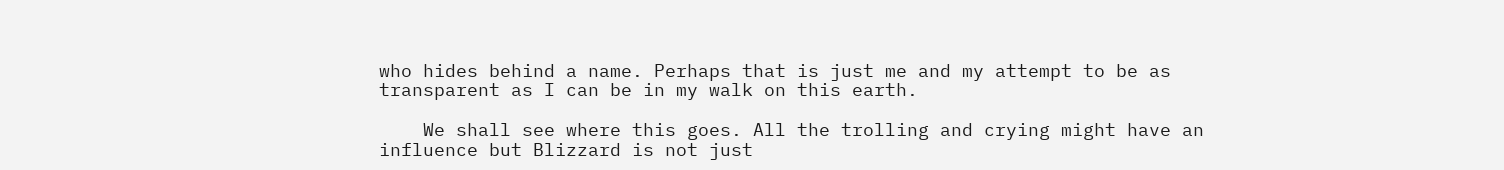who hides behind a name. Perhaps that is just me and my attempt to be as transparent as I can be in my walk on this earth.

    We shall see where this goes. All the trolling and crying might have an influence but Blizzard is not just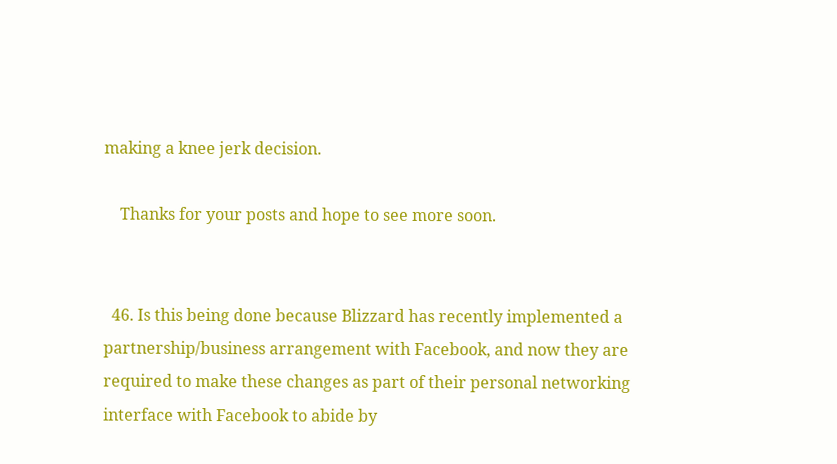making a knee jerk decision.

    Thanks for your posts and hope to see more soon.


  46. Is this being done because Blizzard has recently implemented a partnership/business arrangement with Facebook, and now they are required to make these changes as part of their personal networking interface with Facebook to abide by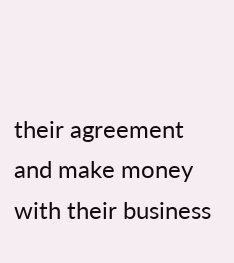their agreement and make money with their business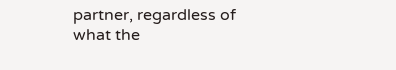partner, regardless of what the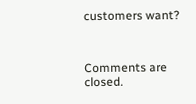customers want?



Comments are closed.